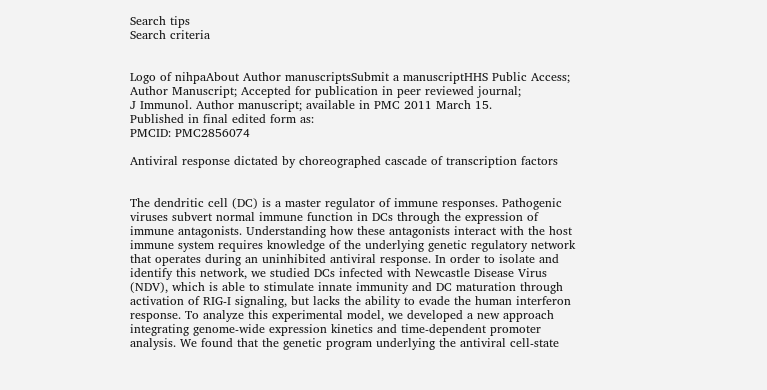Search tips
Search criteria


Logo of nihpaAbout Author manuscriptsSubmit a manuscriptHHS Public Access; Author Manuscript; Accepted for publication in peer reviewed journal;
J Immunol. Author manuscript; available in PMC 2011 March 15.
Published in final edited form as:
PMCID: PMC2856074

Antiviral response dictated by choreographed cascade of transcription factors


The dendritic cell (DC) is a master regulator of immune responses. Pathogenic viruses subvert normal immune function in DCs through the expression of immune antagonists. Understanding how these antagonists interact with the host immune system requires knowledge of the underlying genetic regulatory network that operates during an uninhibited antiviral response. In order to isolate and identify this network, we studied DCs infected with Newcastle Disease Virus (NDV), which is able to stimulate innate immunity and DC maturation through activation of RIG-I signaling, but lacks the ability to evade the human interferon response. To analyze this experimental model, we developed a new approach integrating genome-wide expression kinetics and time-dependent promoter analysis. We found that the genetic program underlying the antiviral cell-state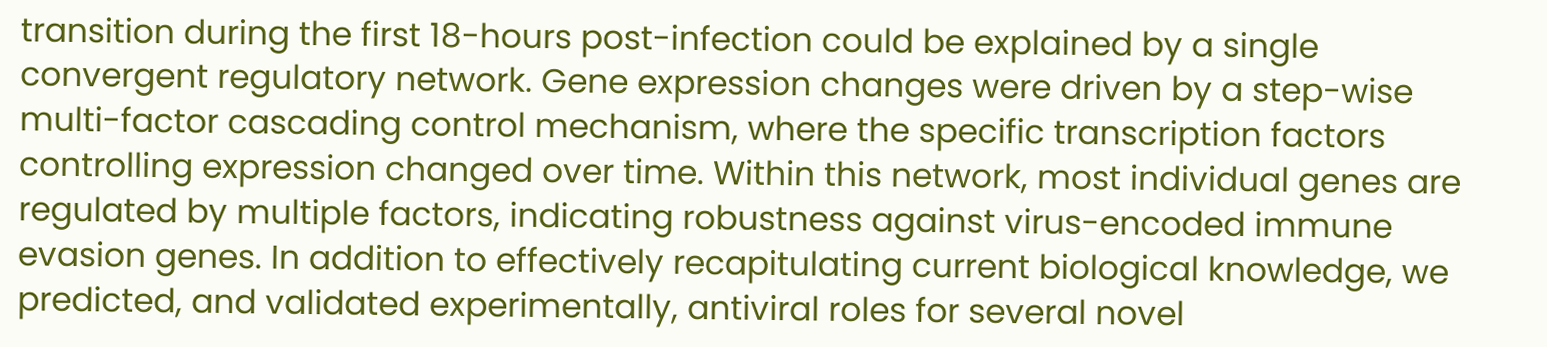transition during the first 18-hours post-infection could be explained by a single convergent regulatory network. Gene expression changes were driven by a step-wise multi-factor cascading control mechanism, where the specific transcription factors controlling expression changed over time. Within this network, most individual genes are regulated by multiple factors, indicating robustness against virus-encoded immune evasion genes. In addition to effectively recapitulating current biological knowledge, we predicted, and validated experimentally, antiviral roles for several novel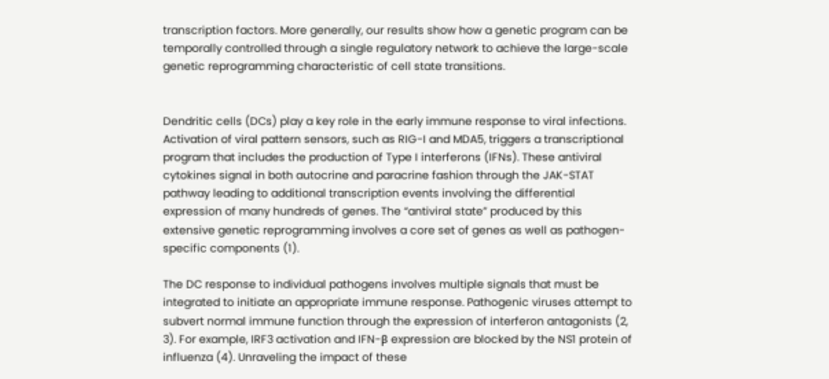transcription factors. More generally, our results show how a genetic program can be temporally controlled through a single regulatory network to achieve the large-scale genetic reprogramming characteristic of cell state transitions.


Dendritic cells (DCs) play a key role in the early immune response to viral infections. Activation of viral pattern sensors, such as RIG-I and MDA5, triggers a transcriptional program that includes the production of Type I interferons (IFNs). These antiviral cytokines signal in both autocrine and paracrine fashion through the JAK-STAT pathway leading to additional transcription events involving the differential expression of many hundreds of genes. The “antiviral state” produced by this extensive genetic reprogramming involves a core set of genes as well as pathogen-specific components (1).

The DC response to individual pathogens involves multiple signals that must be integrated to initiate an appropriate immune response. Pathogenic viruses attempt to subvert normal immune function through the expression of interferon antagonists (2, 3). For example, IRF3 activation and IFN-β expression are blocked by the NS1 protein of influenza (4). Unraveling the impact of these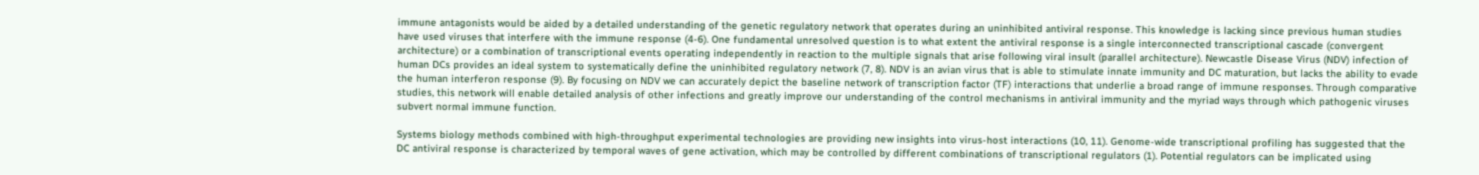immune antagonists would be aided by a detailed understanding of the genetic regulatory network that operates during an uninhibited antiviral response. This knowledge is lacking since previous human studies have used viruses that interfere with the immune response (4-6). One fundamental unresolved question is to what extent the antiviral response is a single interconnected transcriptional cascade (convergent architecture) or a combination of transcriptional events operating independently in reaction to the multiple signals that arise following viral insult (parallel architecture). Newcastle Disease Virus (NDV) infection of human DCs provides an ideal system to systematically define the uninhibited regulatory network (7, 8). NDV is an avian virus that is able to stimulate innate immunity and DC maturation, but lacks the ability to evade the human interferon response (9). By focusing on NDV we can accurately depict the baseline network of transcription factor (TF) interactions that underlie a broad range of immune responses. Through comparative studies, this network will enable detailed analysis of other infections and greatly improve our understanding of the control mechanisms in antiviral immunity and the myriad ways through which pathogenic viruses subvert normal immune function.

Systems biology methods combined with high-throughput experimental technologies are providing new insights into virus-host interactions (10, 11). Genome-wide transcriptional profiling has suggested that the DC antiviral response is characterized by temporal waves of gene activation, which may be controlled by different combinations of transcriptional regulators (1). Potential regulators can be implicated using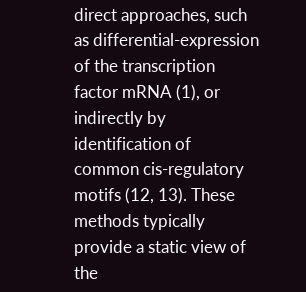direct approaches, such as differential-expression of the transcription factor mRNA (1), or indirectly by identification of common cis-regulatory motifs (12, 13). These methods typically provide a static view of the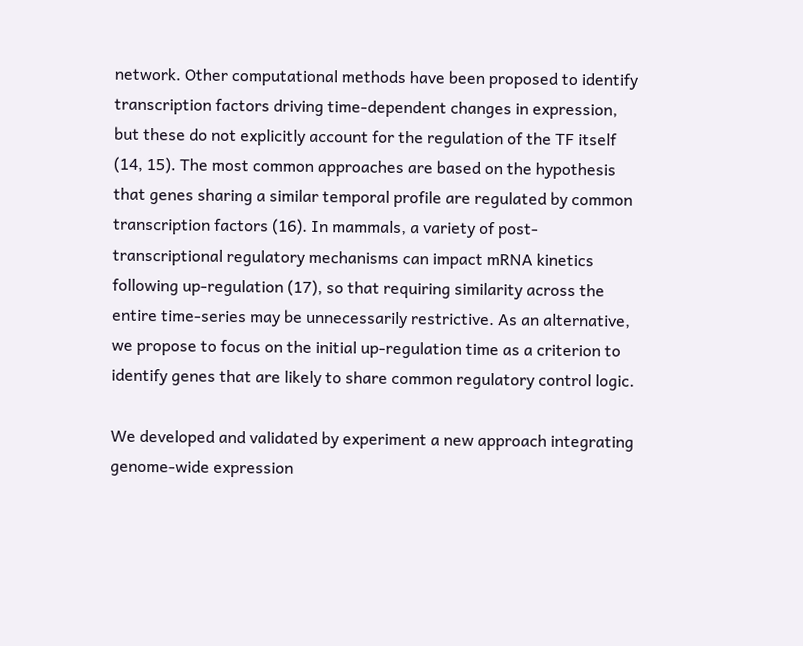network. Other computational methods have been proposed to identify transcription factors driving time-dependent changes in expression, but these do not explicitly account for the regulation of the TF itself (14, 15). The most common approaches are based on the hypothesis that genes sharing a similar temporal profile are regulated by common transcription factors (16). In mammals, a variety of post-transcriptional regulatory mechanisms can impact mRNA kinetics following up-regulation (17), so that requiring similarity across the entire time-series may be unnecessarily restrictive. As an alternative, we propose to focus on the initial up-regulation time as a criterion to identify genes that are likely to share common regulatory control logic.

We developed and validated by experiment a new approach integrating genome-wide expression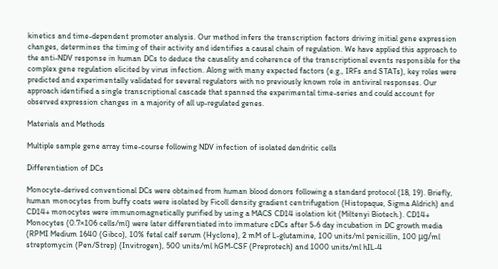kinetics and time-dependent promoter analysis. Our method infers the transcription factors driving initial gene expression changes, determines the timing of their activity and identifies a causal chain of regulation. We have applied this approach to the anti-NDV response in human DCs to deduce the causality and coherence of the transcriptional events responsible for the complex gene regulation elicited by virus infection. Along with many expected factors (e.g., IRFs and STATs), key roles were predicted and experimentally validated for several regulators with no previously known role in antiviral responses. Our approach identified a single transcriptional cascade that spanned the experimental time-series and could account for observed expression changes in a majority of all up-regulated genes.

Materials and Methods

Multiple sample gene array time-course following NDV infection of isolated dendritic cells

Differentiation of DCs

Monocyte-derived conventional DCs were obtained from human blood donors following a standard protocol (18, 19). Briefly, human monocytes from buffy coats were isolated by Ficoll density gradient centrifugation (Histopaque, Sigma Aldrich) and CD14+ monocytes were immunomagnetically purified by using a MACS CD14 isolation kit (Miltenyi Biotech.). CD14+ Monocytes (0.7×106 cells/ml) were later differentiated into immature cDCs after 5-6 day incubation in DC growth media (RPMI Medium 1640 (Gibco), 10% fetal calf serum (Hyclone), 2 mM of L-glutamine, 100 units/ml penicillin, 100 μg/ml streptomycin (Pen/Strep) (Invitrogen), 500 units/ml hGM-CSF (Preprotech) and 1000 units/ml hIL-4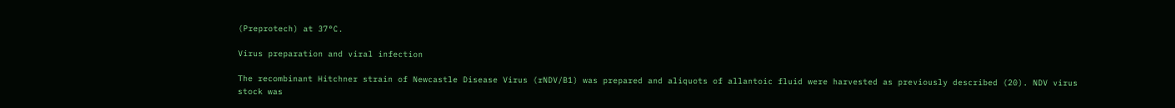(Preprotech) at 37°C.

Virus preparation and viral infection

The recombinant Hitchner strain of Newcastle Disease Virus (rNDV/B1) was prepared and aliquots of allantoic fluid were harvested as previously described (20). NDV virus stock was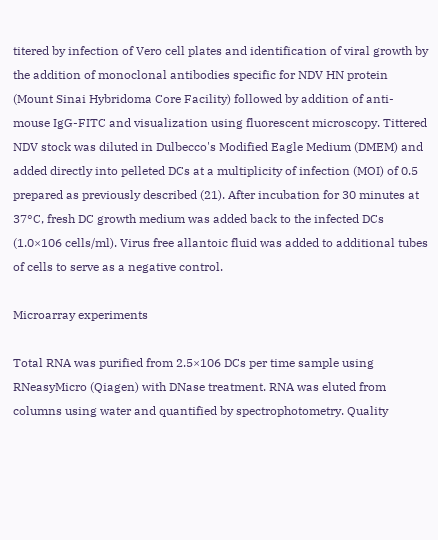titered by infection of Vero cell plates and identification of viral growth by the addition of monoclonal antibodies specific for NDV HN protein (Mount Sinai Hybridoma Core Facility) followed by addition of anti-mouse IgG-FITC and visualization using fluorescent microscopy. Tittered NDV stock was diluted in Dulbecco's Modified Eagle Medium (DMEM) and added directly into pelleted DCs at a multiplicity of infection (MOI) of 0.5 prepared as previously described (21). After incubation for 30 minutes at 37°C, fresh DC growth medium was added back to the infected DCs (1.0×106 cells/ml). Virus free allantoic fluid was added to additional tubes of cells to serve as a negative control.

Microarray experiments

Total RNA was purified from 2.5×106 DCs per time sample using RNeasyMicro (Qiagen) with DNase treatment. RNA was eluted from columns using water and quantified by spectrophotometry. Quality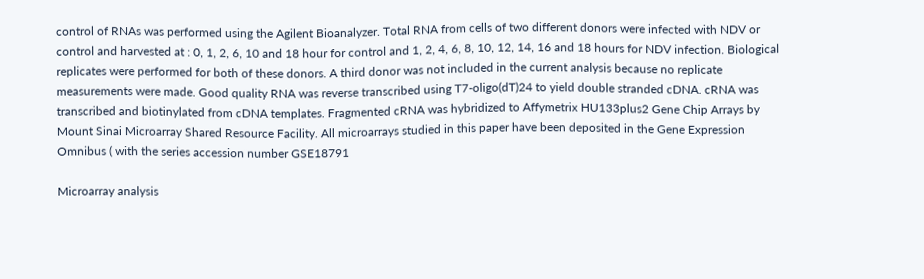control of RNAs was performed using the Agilent Bioanalyzer. Total RNA from cells of two different donors were infected with NDV or control and harvested at : 0, 1, 2, 6, 10 and 18 hour for control and 1, 2, 4, 6, 8, 10, 12, 14, 16 and 18 hours for NDV infection. Biological replicates were performed for both of these donors. A third donor was not included in the current analysis because no replicate measurements were made. Good quality RNA was reverse transcribed using T7-oligo(dT)24 to yield double stranded cDNA. cRNA was transcribed and biotinylated from cDNA templates. Fragmented cRNA was hybridized to Affymetrix HU133plus2 Gene Chip Arrays by Mount Sinai Microarray Shared Resource Facility. All microarrays studied in this paper have been deposited in the Gene Expression Omnibus ( with the series accession number GSE18791

Microarray analysis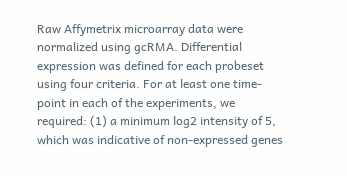Raw Affymetrix microarray data were normalized using gcRMA. Differential expression was defined for each probeset using four criteria. For at least one time-point in each of the experiments, we required: (1) a minimum log2 intensity of 5, which was indicative of non-expressed genes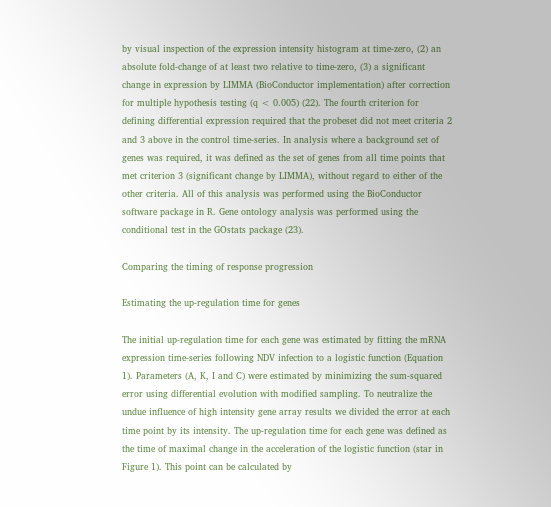by visual inspection of the expression intensity histogram at time-zero, (2) an absolute fold-change of at least two relative to time-zero, (3) a significant change in expression by LIMMA (BioConductor implementation) after correction for multiple hypothesis testing (q < 0.005) (22). The fourth criterion for defining differential expression required that the probeset did not meet criteria 2 and 3 above in the control time-series. In analysis where a background set of genes was required, it was defined as the set of genes from all time points that met criterion 3 (significant change by LIMMA), without regard to either of the other criteria. All of this analysis was performed using the BioConductor software package in R. Gene ontology analysis was performed using the conditional test in the GOstats package (23).

Comparing the timing of response progression

Estimating the up-regulation time for genes

The initial up-regulation time for each gene was estimated by fitting the mRNA expression time-series following NDV infection to a logistic function (Equation 1). Parameters (A, K, I and C) were estimated by minimizing the sum-squared error using differential evolution with modified sampling. To neutralize the undue influence of high intensity gene array results we divided the error at each time point by its intensity. The up-regulation time for each gene was defined as the time of maximal change in the acceleration of the logistic function (star in Figure 1). This point can be calculated by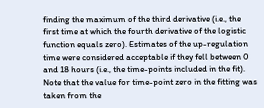finding the maximum of the third derivative (i.e., the first time at which the fourth derivative of the logistic function equals zero). Estimates of the up-regulation time were considered acceptable if they fell between 0 and 18 hours (i.e., the time-points included in the fit). Note that the value for time-point zero in the fitting was taken from the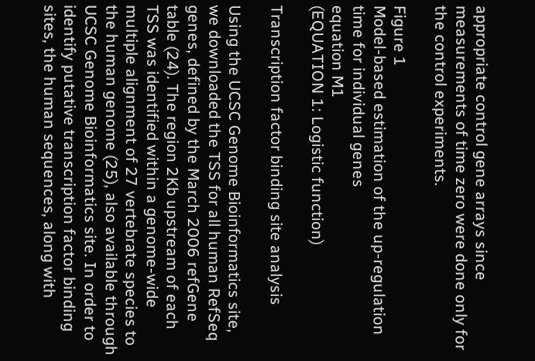appropriate control gene arrays since measurements of time zero were done only for the control experiments.

Figure 1
Model-based estimation of the up-regulation time for individual genes
equation M1
(EQUATION 1: Logistic function)

Transcription factor binding site analysis

Using the UCSC Genome Bioinformatics site, we downloaded the TSS for all human RefSeq genes, defined by the March 2006 refGene table (24). The region 2Kb upstream of each TSS was identified within a genome-wide multiple alignment of 27 vertebrate species to the human genome (25), also available through UCSC Genome Bioinformatics site. In order to identify putative transcription factor binding sites, the human sequences, along with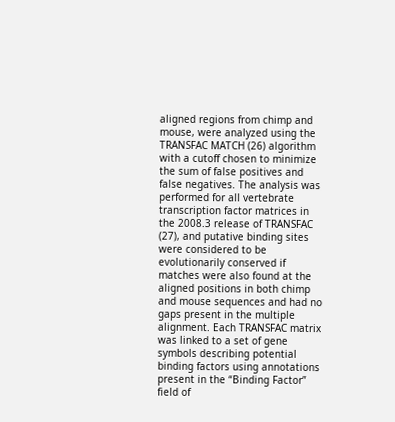aligned regions from chimp and mouse, were analyzed using the TRANSFAC MATCH (26) algorithm with a cutoff chosen to minimize the sum of false positives and false negatives. The analysis was performed for all vertebrate transcription factor matrices in the 2008.3 release of TRANSFAC (27), and putative binding sites were considered to be evolutionarily conserved if matches were also found at the aligned positions in both chimp and mouse sequences and had no gaps present in the multiple alignment. Each TRANSFAC matrix was linked to a set of gene symbols describing potential binding factors using annotations present in the “Binding Factor” field of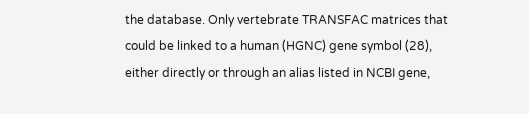the database. Only vertebrate TRANSFAC matrices that could be linked to a human (HGNC) gene symbol (28), either directly or through an alias listed in NCBI gene,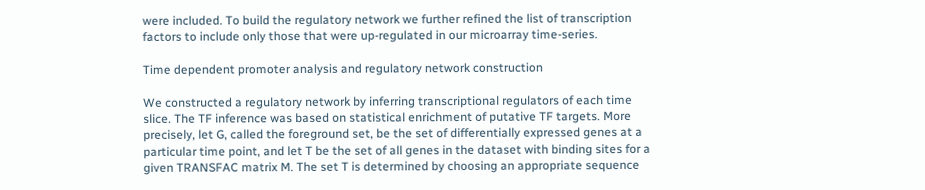were included. To build the regulatory network we further refined the list of transcription factors to include only those that were up-regulated in our microarray time-series.

Time dependent promoter analysis and regulatory network construction

We constructed a regulatory network by inferring transcriptional regulators of each time slice. The TF inference was based on statistical enrichment of putative TF targets. More precisely, let G, called the foreground set, be the set of differentially expressed genes at a particular time point, and let T be the set of all genes in the dataset with binding sites for a given TRANSFAC matrix M. The set T is determined by choosing an appropriate sequence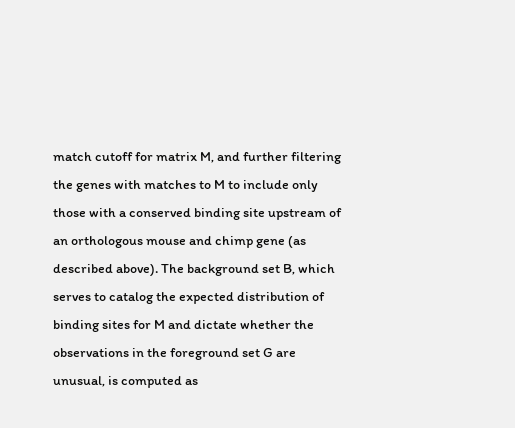match cutoff for matrix M, and further filtering the genes with matches to M to include only those with a conserved binding site upstream of an orthologous mouse and chimp gene (as described above). The background set B, which serves to catalog the expected distribution of binding sites for M and dictate whether the observations in the foreground set G are unusual, is computed as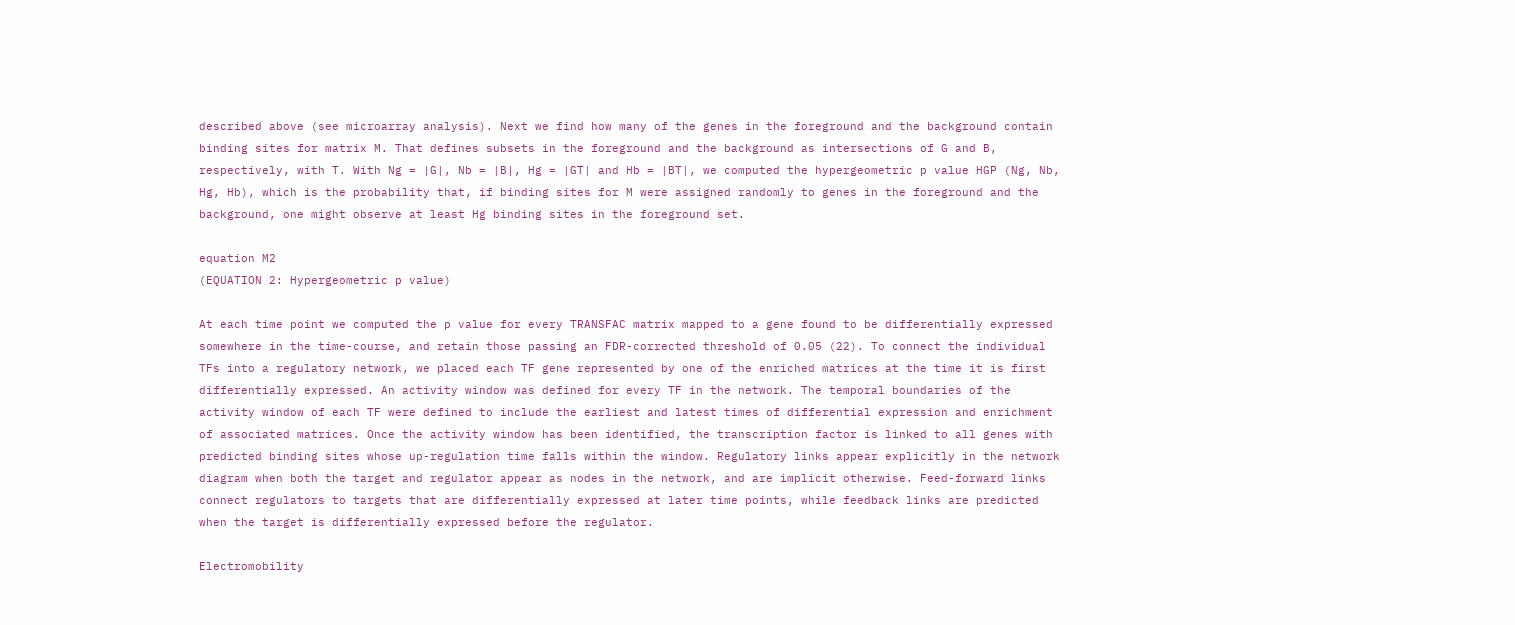described above (see microarray analysis). Next we find how many of the genes in the foreground and the background contain binding sites for matrix M. That defines subsets in the foreground and the background as intersections of G and B, respectively, with T. With Ng = |G|, Nb = |B|, Hg = |GT| and Hb = |BT|, we computed the hypergeometric p value HGP (Ng, Nb, Hg, Hb), which is the probability that, if binding sites for M were assigned randomly to genes in the foreground and the background, one might observe at least Hg binding sites in the foreground set.

equation M2
(EQUATION 2: Hypergeometric p value)

At each time point we computed the p value for every TRANSFAC matrix mapped to a gene found to be differentially expressed somewhere in the time-course, and retain those passing an FDR-corrected threshold of 0.05 (22). To connect the individual TFs into a regulatory network, we placed each TF gene represented by one of the enriched matrices at the time it is first differentially expressed. An activity window was defined for every TF in the network. The temporal boundaries of the activity window of each TF were defined to include the earliest and latest times of differential expression and enrichment of associated matrices. Once the activity window has been identified, the transcription factor is linked to all genes with predicted binding sites whose up-regulation time falls within the window. Regulatory links appear explicitly in the network diagram when both the target and regulator appear as nodes in the network, and are implicit otherwise. Feed-forward links connect regulators to targets that are differentially expressed at later time points, while feedback links are predicted when the target is differentially expressed before the regulator.

Electromobility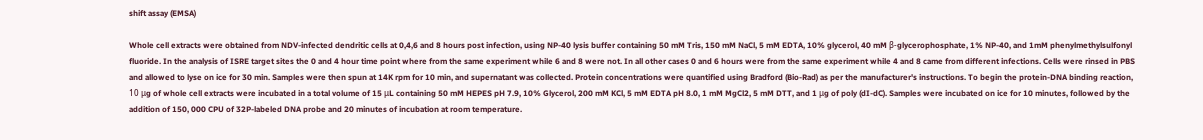shift assay (EMSA)

Whole cell extracts were obtained from NDV-infected dendritic cells at 0,4,6 and 8 hours post infection, using NP-40 lysis buffer containing 50 mM Tris, 150 mM NaCl, 5 mM EDTA, 10% glycerol, 40 mM β-glycerophosphate, 1% NP-40, and 1mM phenylmethylsulfonyl fluoride. In the analysis of ISRE target sites the 0 and 4 hour time point where from the same experiment while 6 and 8 were not. In all other cases 0 and 6 hours were from the same experiment while 4 and 8 came from different infections. Cells were rinsed in PBS and allowed to lyse on ice for 30 min. Samples were then spun at 14K rpm for 10 min, and supernatant was collected. Protein concentrations were quantified using Bradford (Bio-Rad) as per the manufacturer's instructions. To begin the protein-DNA binding reaction, 10 μg of whole cell extracts were incubated in a total volume of 15 μL containing 50 mM HEPES pH 7.9, 10% Glycerol, 200 mM KCl, 5 mM EDTA pH 8.0, 1 mM MgCl2, 5 mM DTT, and 1 μg of poly (dI-dC). Samples were incubated on ice for 10 minutes, followed by the addition of 150, 000 CPU of 32P-labeled DNA probe and 20 minutes of incubation at room temperature.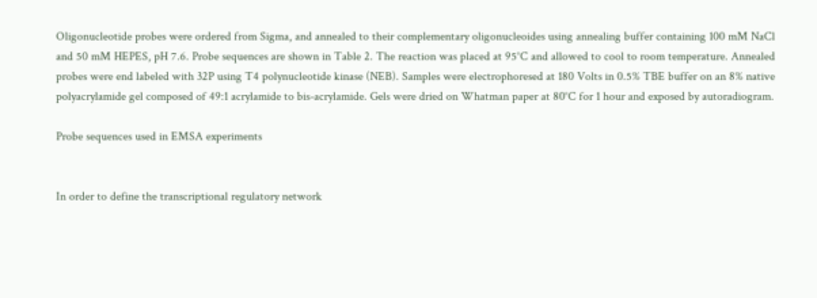Oligonucleotide probes were ordered from Sigma, and annealed to their complementary oligonucleoides using annealing buffer containing 100 mM NaCl and 50 mM HEPES, pH 7.6. Probe sequences are shown in Table 2. The reaction was placed at 95°C and allowed to cool to room temperature. Annealed probes were end labeled with 32P using T4 polynucleotide kinase (NEB). Samples were electrophoresed at 180 Volts in 0.5% TBE buffer on an 8% native polyacrylamide gel composed of 49:1 acrylamide to bis-acrylamide. Gels were dried on Whatman paper at 80°C for 1 hour and exposed by autoradiogram.

Probe sequences used in EMSA experiments


In order to define the transcriptional regulatory network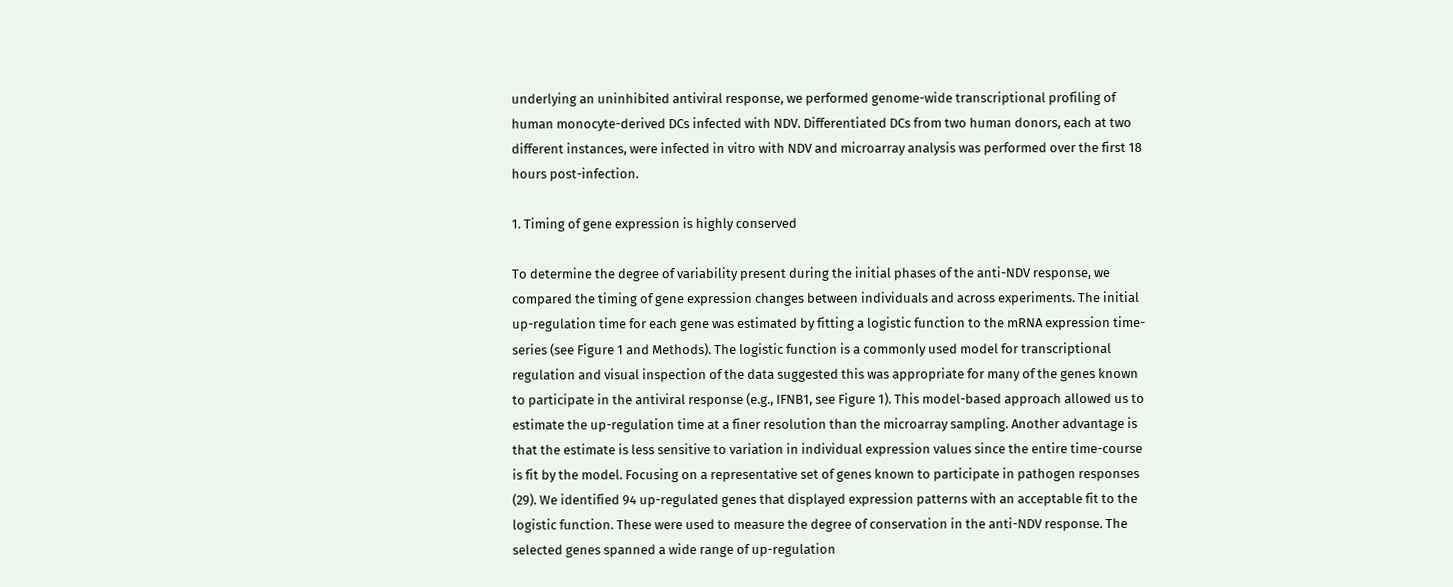underlying an uninhibited antiviral response, we performed genome-wide transcriptional profiling of human monocyte-derived DCs infected with NDV. Differentiated DCs from two human donors, each at two different instances, were infected in vitro with NDV and microarray analysis was performed over the first 18 hours post-infection.

1. Timing of gene expression is highly conserved

To determine the degree of variability present during the initial phases of the anti-NDV response, we compared the timing of gene expression changes between individuals and across experiments. The initial up-regulation time for each gene was estimated by fitting a logistic function to the mRNA expression time-series (see Figure 1 and Methods). The logistic function is a commonly used model for transcriptional regulation and visual inspection of the data suggested this was appropriate for many of the genes known to participate in the antiviral response (e.g., IFNB1, see Figure 1). This model-based approach allowed us to estimate the up-regulation time at a finer resolution than the microarray sampling. Another advantage is that the estimate is less sensitive to variation in individual expression values since the entire time-course is fit by the model. Focusing on a representative set of genes known to participate in pathogen responses (29). We identified 94 up-regulated genes that displayed expression patterns with an acceptable fit to the logistic function. These were used to measure the degree of conservation in the anti-NDV response. The selected genes spanned a wide range of up-regulation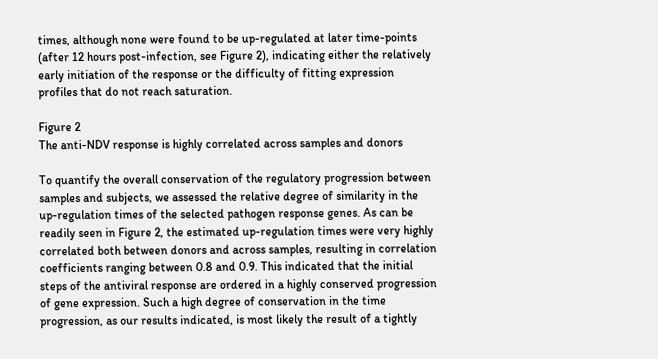times, although none were found to be up-regulated at later time-points (after 12 hours post-infection, see Figure 2), indicating either the relatively early initiation of the response or the difficulty of fitting expression profiles that do not reach saturation.

Figure 2
The anti-NDV response is highly correlated across samples and donors

To quantify the overall conservation of the regulatory progression between samples and subjects, we assessed the relative degree of similarity in the up-regulation times of the selected pathogen response genes. As can be readily seen in Figure 2, the estimated up-regulation times were very highly correlated both between donors and across samples, resulting in correlation coefficients ranging between 0.8 and 0.9. This indicated that the initial steps of the antiviral response are ordered in a highly conserved progression of gene expression. Such a high degree of conservation in the time progression, as our results indicated, is most likely the result of a tightly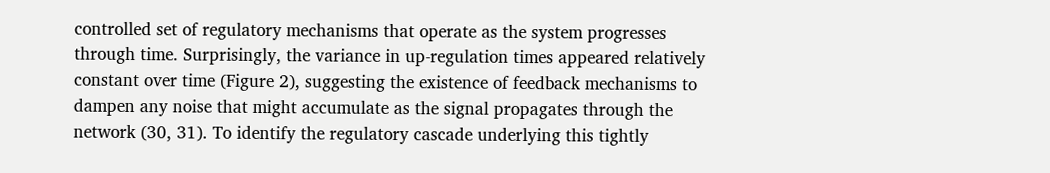controlled set of regulatory mechanisms that operate as the system progresses through time. Surprisingly, the variance in up-regulation times appeared relatively constant over time (Figure 2), suggesting the existence of feedback mechanisms to dampen any noise that might accumulate as the signal propagates through the network (30, 31). To identify the regulatory cascade underlying this tightly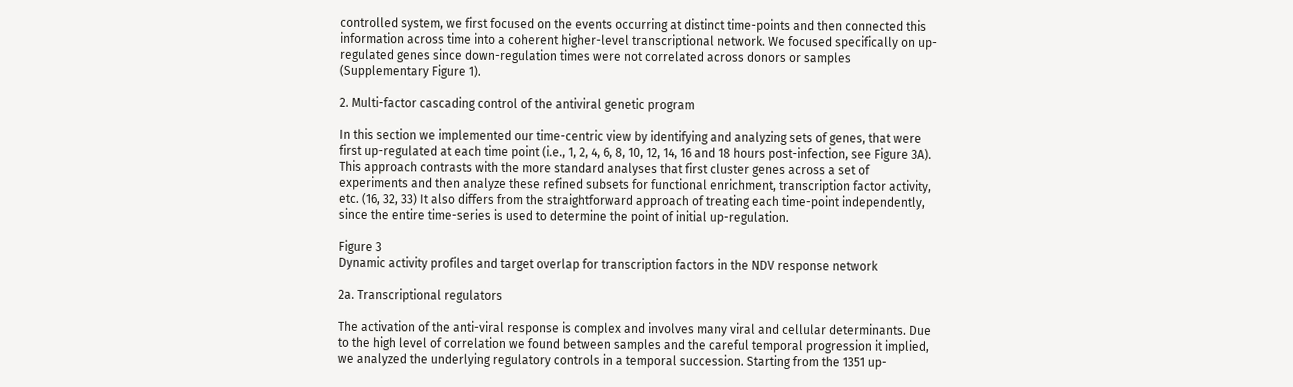controlled system, we first focused on the events occurring at distinct time-points and then connected this information across time into a coherent higher-level transcriptional network. We focused specifically on up-regulated genes since down-regulation times were not correlated across donors or samples (Supplementary Figure 1).

2. Multi-factor cascading control of the antiviral genetic program

In this section we implemented our time-centric view by identifying and analyzing sets of genes, that were first up-regulated at each time point (i.e., 1, 2, 4, 6, 8, 10, 12, 14, 16 and 18 hours post-infection, see Figure 3A). This approach contrasts with the more standard analyses that first cluster genes across a set of experiments and then analyze these refined subsets for functional enrichment, transcription factor activity, etc. (16, 32, 33) It also differs from the straightforward approach of treating each time-point independently, since the entire time-series is used to determine the point of initial up-regulation.

Figure 3
Dynamic activity profiles and target overlap for transcription factors in the NDV response network

2a. Transcriptional regulators

The activation of the anti-viral response is complex and involves many viral and cellular determinants. Due to the high level of correlation we found between samples and the careful temporal progression it implied, we analyzed the underlying regulatory controls in a temporal succession. Starting from the 1351 up-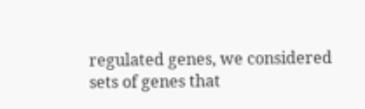regulated genes, we considered sets of genes that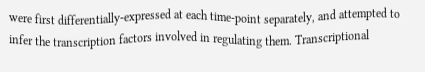were first differentially-expressed at each time-point separately, and attempted to infer the transcription factors involved in regulating them. Transcriptional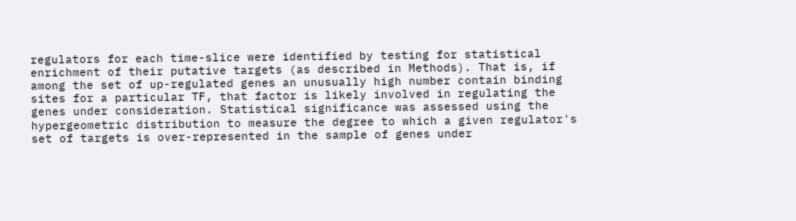regulators for each time-slice were identified by testing for statistical enrichment of their putative targets (as described in Methods). That is, if among the set of up-regulated genes an unusually high number contain binding sites for a particular TF, that factor is likely involved in regulating the genes under consideration. Statistical significance was assessed using the hypergeometric distribution to measure the degree to which a given regulator's set of targets is over-represented in the sample of genes under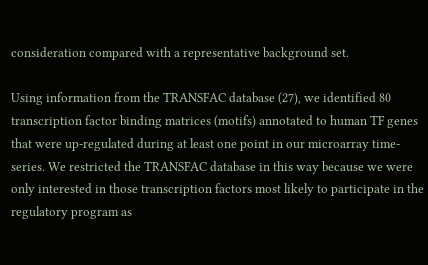consideration compared with a representative background set.

Using information from the TRANSFAC database (27), we identified 80 transcription factor binding matrices (motifs) annotated to human TF genes that were up-regulated during at least one point in our microarray time-series. We restricted the TRANSFAC database in this way because we were only interested in those transcription factors most likely to participate in the regulatory program as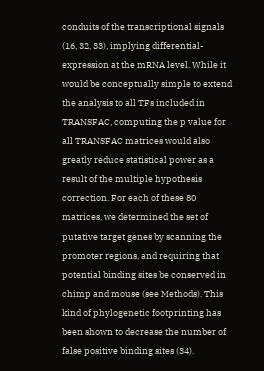conduits of the transcriptional signals (16, 32, 33), implying differential-expression at the mRNA level. While it would be conceptually simple to extend the analysis to all TFs included in TRANSFAC, computing the p value for all TRANSFAC matrices would also greatly reduce statistical power as a result of the multiple hypothesis correction. For each of these 80 matrices, we determined the set of putative target genes by scanning the promoter regions, and requiring that potential binding sites be conserved in chimp and mouse (see Methods). This kind of phylogenetic footprinting has been shown to decrease the number of false positive binding sites (34).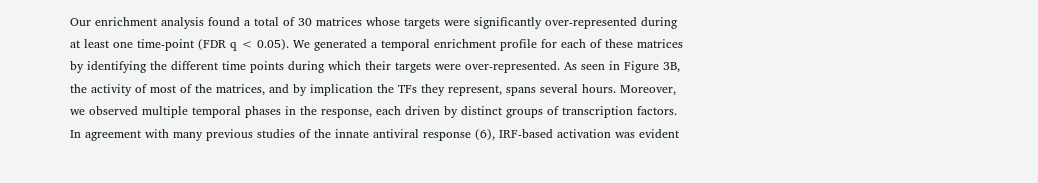Our enrichment analysis found a total of 30 matrices whose targets were significantly over-represented during at least one time-point (FDR q < 0.05). We generated a temporal enrichment profile for each of these matrices by identifying the different time points during which their targets were over-represented. As seen in Figure 3B, the activity of most of the matrices, and by implication the TFs they represent, spans several hours. Moreover, we observed multiple temporal phases in the response, each driven by distinct groups of transcription factors. In agreement with many previous studies of the innate antiviral response (6), IRF-based activation was evident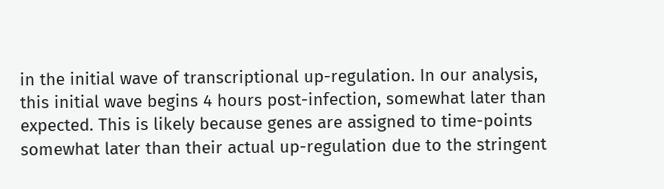in the initial wave of transcriptional up-regulation. In our analysis, this initial wave begins 4 hours post-infection, somewhat later than expected. This is likely because genes are assigned to time-points somewhat later than their actual up-regulation due to the stringent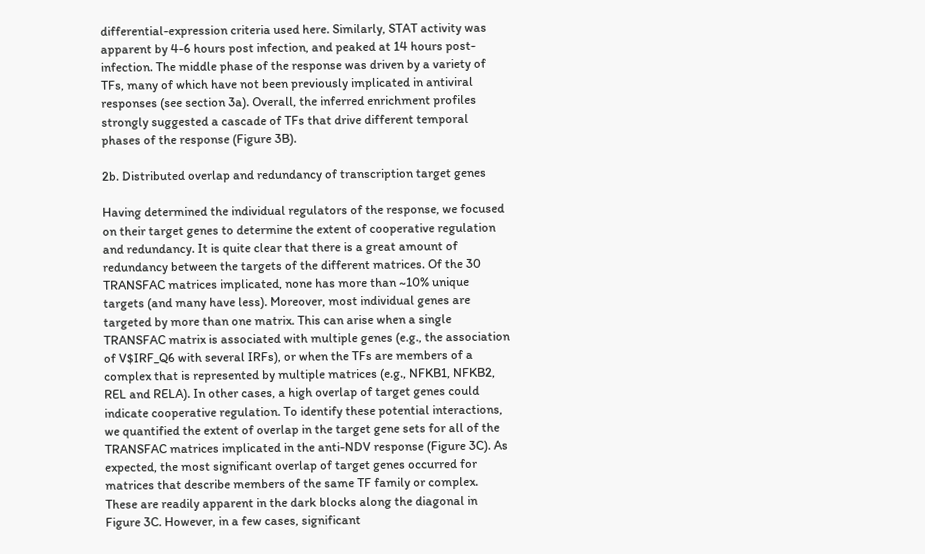differential-expression criteria used here. Similarly, STAT activity was apparent by 4-6 hours post infection, and peaked at 14 hours post-infection. The middle phase of the response was driven by a variety of TFs, many of which have not been previously implicated in antiviral responses (see section 3a). Overall, the inferred enrichment profiles strongly suggested a cascade of TFs that drive different temporal phases of the response (Figure 3B).

2b. Distributed overlap and redundancy of transcription target genes

Having determined the individual regulators of the response, we focused on their target genes to determine the extent of cooperative regulation and redundancy. It is quite clear that there is a great amount of redundancy between the targets of the different matrices. Of the 30 TRANSFAC matrices implicated, none has more than ~10% unique targets (and many have less). Moreover, most individual genes are targeted by more than one matrix. This can arise when a single TRANSFAC matrix is associated with multiple genes (e.g., the association of V$IRF_Q6 with several IRFs), or when the TFs are members of a complex that is represented by multiple matrices (e.g., NFKB1, NFKB2, REL and RELA). In other cases, a high overlap of target genes could indicate cooperative regulation. To identify these potential interactions, we quantified the extent of overlap in the target gene sets for all of the TRANSFAC matrices implicated in the anti-NDV response (Figure 3C). As expected, the most significant overlap of target genes occurred for matrices that describe members of the same TF family or complex. These are readily apparent in the dark blocks along the diagonal in Figure 3C. However, in a few cases, significant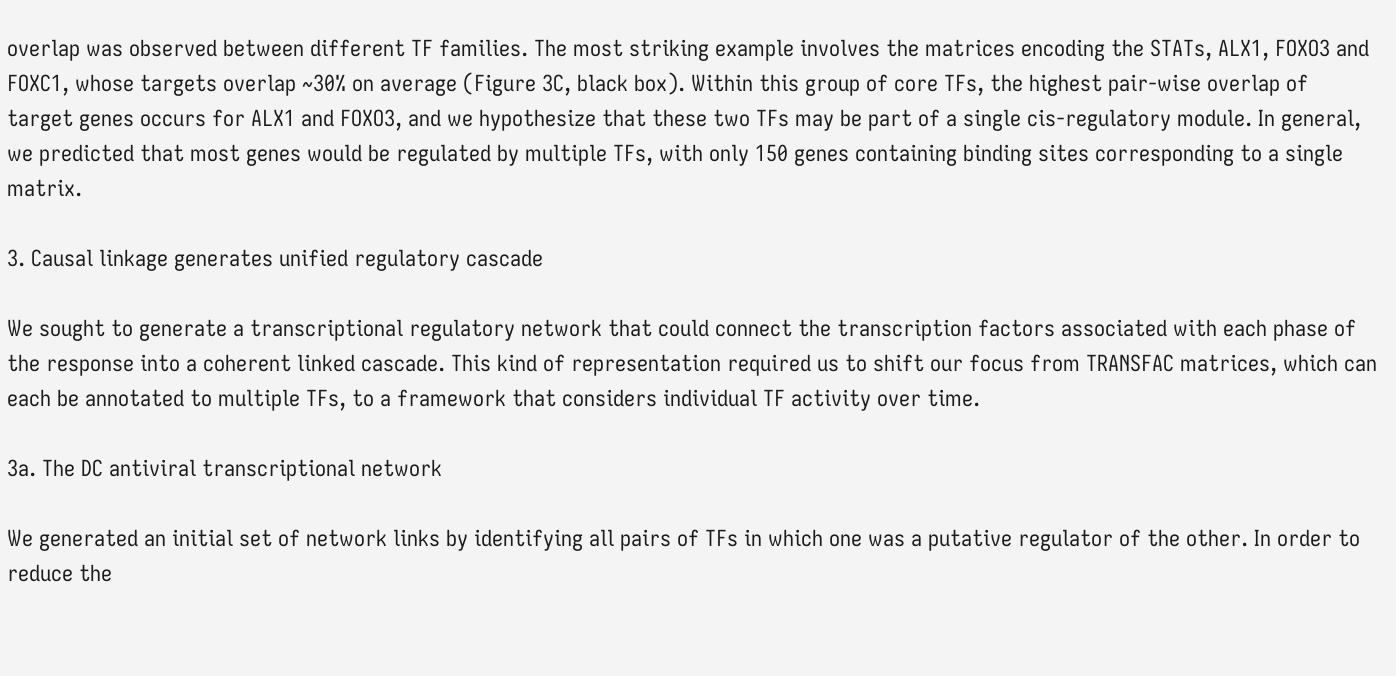overlap was observed between different TF families. The most striking example involves the matrices encoding the STATs, ALX1, FOXO3 and FOXC1, whose targets overlap ~30% on average (Figure 3C, black box). Within this group of core TFs, the highest pair-wise overlap of target genes occurs for ALX1 and FOXO3, and we hypothesize that these two TFs may be part of a single cis-regulatory module. In general, we predicted that most genes would be regulated by multiple TFs, with only 150 genes containing binding sites corresponding to a single matrix.

3. Causal linkage generates unified regulatory cascade

We sought to generate a transcriptional regulatory network that could connect the transcription factors associated with each phase of the response into a coherent linked cascade. This kind of representation required us to shift our focus from TRANSFAC matrices, which can each be annotated to multiple TFs, to a framework that considers individual TF activity over time.

3a. The DC antiviral transcriptional network

We generated an initial set of network links by identifying all pairs of TFs in which one was a putative regulator of the other. In order to reduce the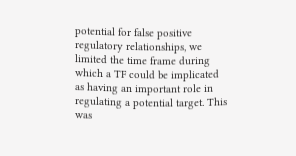potential for false positive regulatory relationships, we limited the time frame during which a TF could be implicated as having an important role in regulating a potential target. This was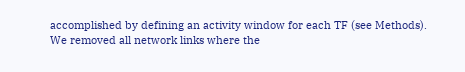accomplished by defining an activity window for each TF (see Methods). We removed all network links where the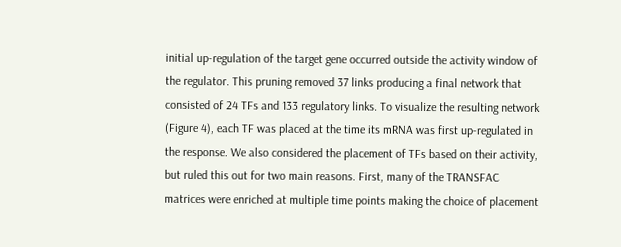initial up-regulation of the target gene occurred outside the activity window of the regulator. This pruning removed 37 links producing a final network that consisted of 24 TFs and 133 regulatory links. To visualize the resulting network (Figure 4), each TF was placed at the time its mRNA was first up-regulated in the response. We also considered the placement of TFs based on their activity, but ruled this out for two main reasons. First, many of the TRANSFAC matrices were enriched at multiple time points making the choice of placement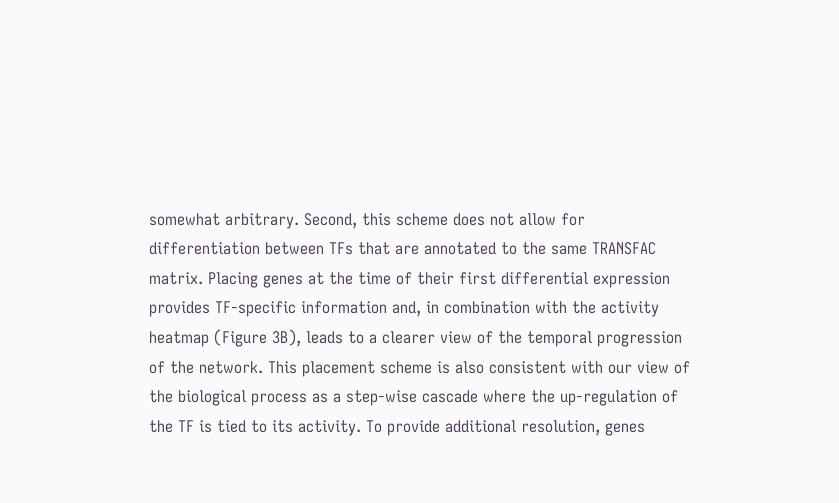somewhat arbitrary. Second, this scheme does not allow for differentiation between TFs that are annotated to the same TRANSFAC matrix. Placing genes at the time of their first differential expression provides TF-specific information and, in combination with the activity heatmap (Figure 3B), leads to a clearer view of the temporal progression of the network. This placement scheme is also consistent with our view of the biological process as a step-wise cascade where the up-regulation of the TF is tied to its activity. To provide additional resolution, genes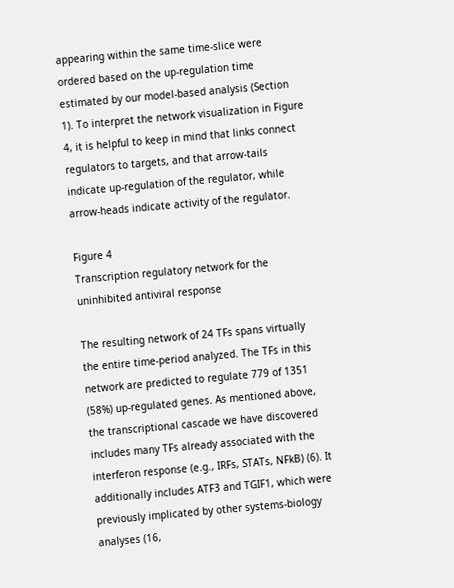appearing within the same time-slice were ordered based on the up-regulation time estimated by our model-based analysis (Section 1). To interpret the network visualization in Figure 4, it is helpful to keep in mind that links connect regulators to targets, and that arrow-tails indicate up-regulation of the regulator, while arrow-heads indicate activity of the regulator.

Figure 4
Transcription regulatory network for the uninhibited antiviral response

The resulting network of 24 TFs spans virtually the entire time-period analyzed. The TFs in this network are predicted to regulate 779 of 1351 (58%) up-regulated genes. As mentioned above, the transcriptional cascade we have discovered includes many TFs already associated with the interferon response (e.g., IRFs, STATs, NFkB) (6). It additionally includes ATF3 and TGIF1, which were previously implicated by other systems-biology analyses (16,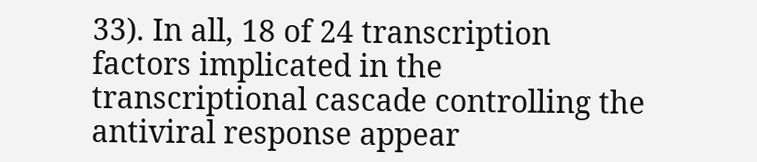33). In all, 18 of 24 transcription factors implicated in the transcriptional cascade controlling the antiviral response appear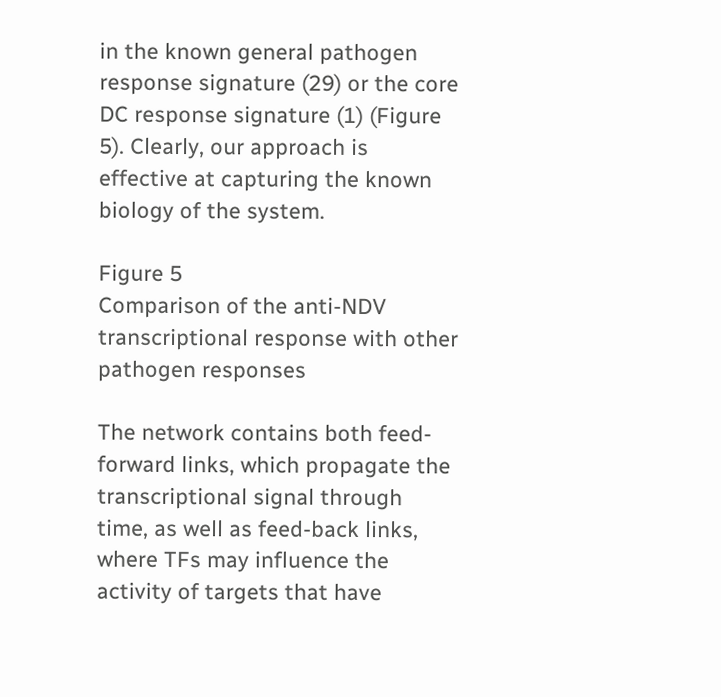in the known general pathogen response signature (29) or the core DC response signature (1) (Figure 5). Clearly, our approach is effective at capturing the known biology of the system.

Figure 5
Comparison of the anti-NDV transcriptional response with other pathogen responses

The network contains both feed-forward links, which propagate the transcriptional signal through time, as well as feed-back links, where TFs may influence the activity of targets that have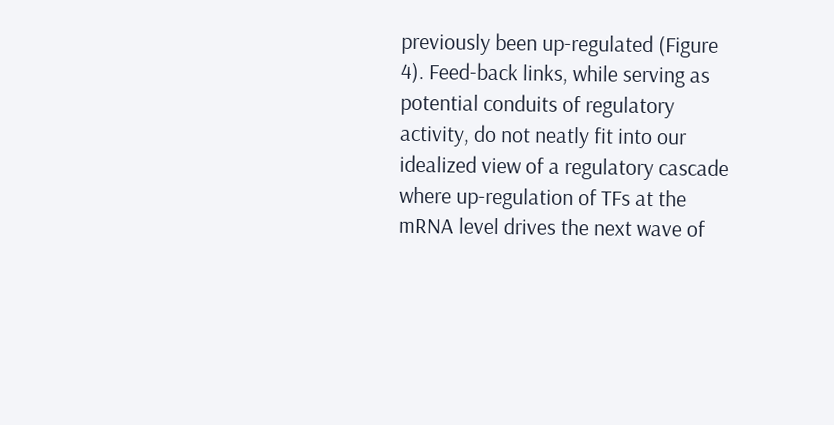previously been up-regulated (Figure 4). Feed-back links, while serving as potential conduits of regulatory activity, do not neatly fit into our idealized view of a regulatory cascade where up-regulation of TFs at the mRNA level drives the next wave of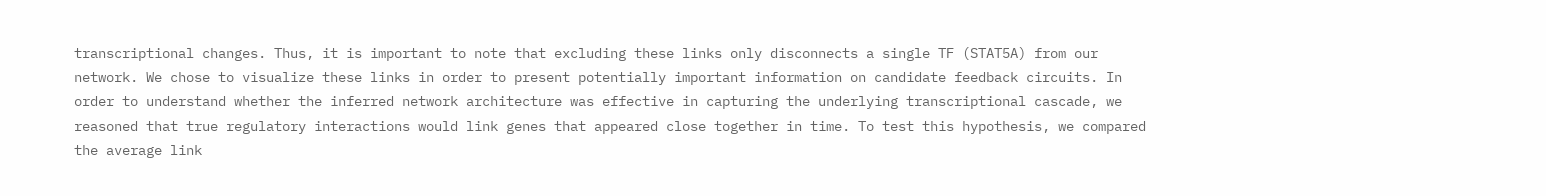transcriptional changes. Thus, it is important to note that excluding these links only disconnects a single TF (STAT5A) from our network. We chose to visualize these links in order to present potentially important information on candidate feedback circuits. In order to understand whether the inferred network architecture was effective in capturing the underlying transcriptional cascade, we reasoned that true regulatory interactions would link genes that appeared close together in time. To test this hypothesis, we compared the average link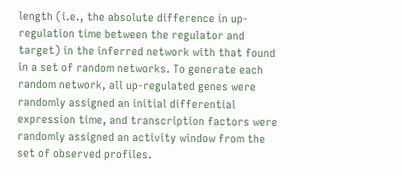length (i.e., the absolute difference in up-regulation time between the regulator and target) in the inferred network with that found in a set of random networks. To generate each random network, all up-regulated genes were randomly assigned an initial differential expression time, and transcription factors were randomly assigned an activity window from the set of observed profiles.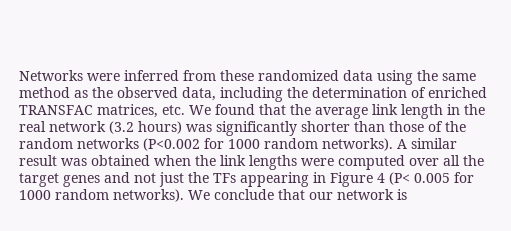Networks were inferred from these randomized data using the same method as the observed data, including the determination of enriched TRANSFAC matrices, etc. We found that the average link length in the real network (3.2 hours) was significantly shorter than those of the random networks (P<0.002 for 1000 random networks). A similar result was obtained when the link lengths were computed over all the target genes and not just the TFs appearing in Figure 4 (P< 0.005 for 1000 random networks). We conclude that our network is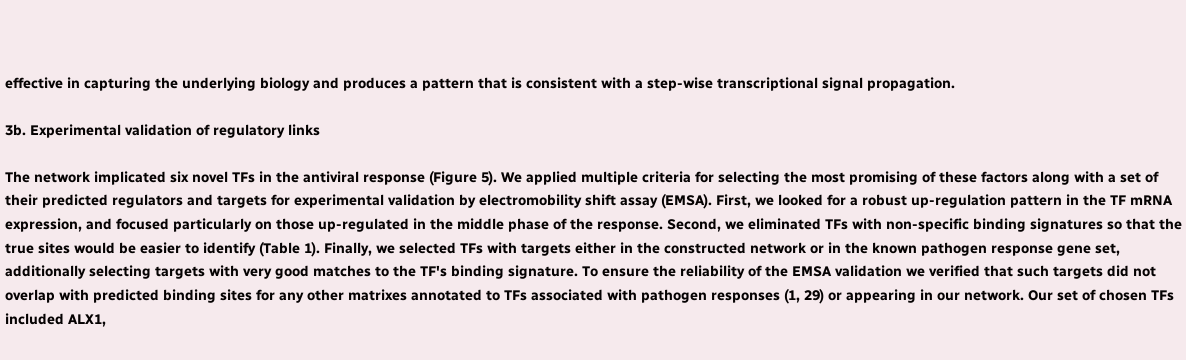effective in capturing the underlying biology and produces a pattern that is consistent with a step-wise transcriptional signal propagation.

3b. Experimental validation of regulatory links

The network implicated six novel TFs in the antiviral response (Figure 5). We applied multiple criteria for selecting the most promising of these factors along with a set of their predicted regulators and targets for experimental validation by electromobility shift assay (EMSA). First, we looked for a robust up-regulation pattern in the TF mRNA expression, and focused particularly on those up-regulated in the middle phase of the response. Second, we eliminated TFs with non-specific binding signatures so that the true sites would be easier to identify (Table 1). Finally, we selected TFs with targets either in the constructed network or in the known pathogen response gene set, additionally selecting targets with very good matches to the TF's binding signature. To ensure the reliability of the EMSA validation we verified that such targets did not overlap with predicted binding sites for any other matrixes annotated to TFs associated with pathogen responses (1, 29) or appearing in our network. Our set of chosen TFs included ALX1,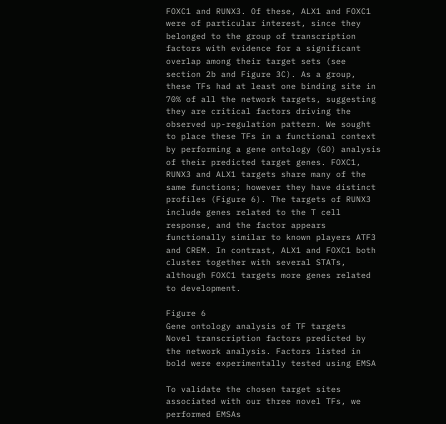FOXC1 and RUNX3. Of these, ALX1 and FOXC1 were of particular interest, since they belonged to the group of transcription factors with evidence for a significant overlap among their target sets (see section 2b and Figure 3C). As a group, these TFs had at least one binding site in 70% of all the network targets, suggesting they are critical factors driving the observed up-regulation pattern. We sought to place these TFs in a functional context by performing a gene ontology (GO) analysis of their predicted target genes. FOXC1, RUNX3 and ALX1 targets share many of the same functions; however they have distinct profiles (Figure 6). The targets of RUNX3 include genes related to the T cell response, and the factor appears functionally similar to known players ATF3 and CREM. In contrast, ALX1 and FOXC1 both cluster together with several STATs, although FOXC1 targets more genes related to development.

Figure 6
Gene ontology analysis of TF targets
Novel transcription factors predicted by the network analysis. Factors listed in bold were experimentally tested using EMSA

To validate the chosen target sites associated with our three novel TFs, we performed EMSAs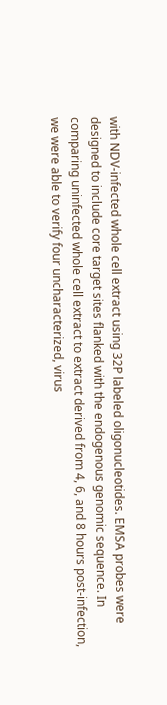with NDV-infected whole cell extract using 32P labeled oligonucleotides. EMSA probes were designed to include core target sites flanked with the endogenous genomic sequence. In comparing uninfected whole cell extract to extract derived from 4, 6, and 8 hours post-infection, we were able to verify four uncharacterized, virus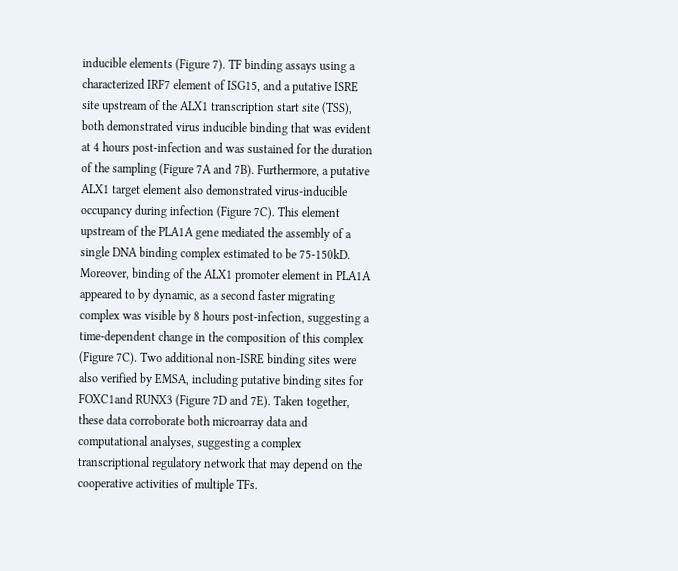inducible elements (Figure 7). TF binding assays using a characterized IRF7 element of ISG15, and a putative ISRE site upstream of the ALX1 transcription start site (TSS), both demonstrated virus inducible binding that was evident at 4 hours post-infection and was sustained for the duration of the sampling (Figure 7A and 7B). Furthermore, a putative ALX1 target element also demonstrated virus-inducible occupancy during infection (Figure 7C). This element upstream of the PLA1A gene mediated the assembly of a single DNA binding complex estimated to be 75-150kD. Moreover, binding of the ALX1 promoter element in PLA1A appeared to by dynamic, as a second faster migrating complex was visible by 8 hours post-infection, suggesting a time-dependent change in the composition of this complex (Figure 7C). Two additional non-ISRE binding sites were also verified by EMSA, including putative binding sites for FOXC1and RUNX3 (Figure 7D and 7E). Taken together, these data corroborate both microarray data and computational analyses, suggesting a complex transcriptional regulatory network that may depend on the cooperative activities of multiple TFs.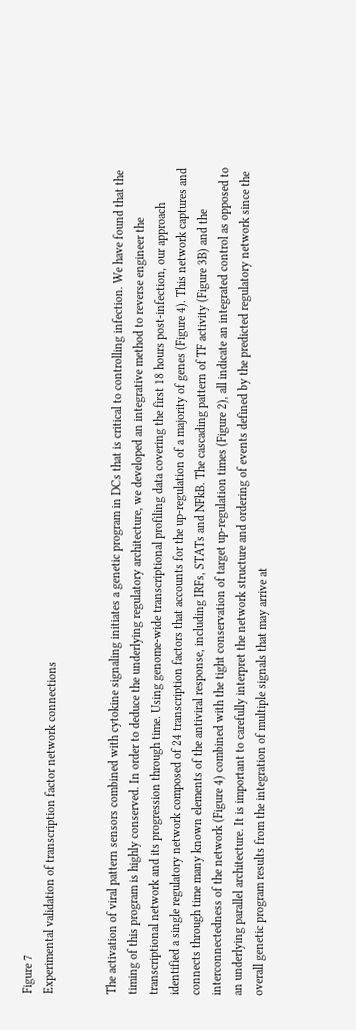Figure 7
Experimental validation of transcription factor network connections


The activation of viral pattern sensors combined with cytokine signaling initiates a genetic program in DCs that is critical to controlling infection. We have found that the timing of this program is highly conserved. In order to deduce the underlying regulatory architecture, we developed an integrative method to reverse engineer the transcriptional network and its progression through time. Using genome-wide transcriptional profiling data covering the first 18 hours post-infection, our approach identified a single regulatory network composed of 24 transcription factors that accounts for the up-regulation of a majority of genes (Figure 4). This network captures and connects through time many known elements of the antiviral response, including IRFs, STATs and NFkB. The cascading pattern of TF activity (Figure 3B) and the interconnectedness of the network (Figure 4) combined with the tight conservation of target up-regulation times (Figure 2), all indicate an integrated control as opposed to an underlying parallel architecture. It is important to carefully interpret the network structure and ordering of events defined by the predicted regulatory network since the overall genetic program results from the integration of multiple signals that may arrive at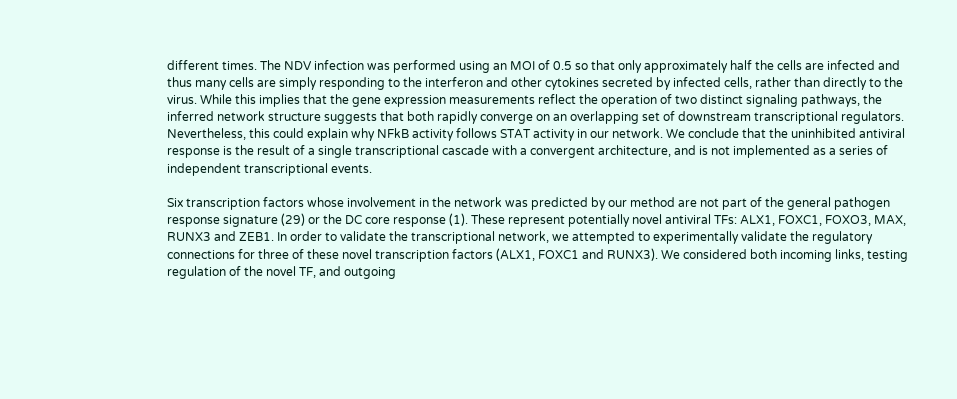different times. The NDV infection was performed using an MOI of 0.5 so that only approximately half the cells are infected and thus many cells are simply responding to the interferon and other cytokines secreted by infected cells, rather than directly to the virus. While this implies that the gene expression measurements reflect the operation of two distinct signaling pathways, the inferred network structure suggests that both rapidly converge on an overlapping set of downstream transcriptional regulators. Nevertheless, this could explain why NFkB activity follows STAT activity in our network. We conclude that the uninhibited antiviral response is the result of a single transcriptional cascade with a convergent architecture, and is not implemented as a series of independent transcriptional events.

Six transcription factors whose involvement in the network was predicted by our method are not part of the general pathogen response signature (29) or the DC core response (1). These represent potentially novel antiviral TFs: ALX1, FOXC1, FOXO3, MAX, RUNX3 and ZEB1. In order to validate the transcriptional network, we attempted to experimentally validate the regulatory connections for three of these novel transcription factors (ALX1, FOXC1 and RUNX3). We considered both incoming links, testing regulation of the novel TF, and outgoing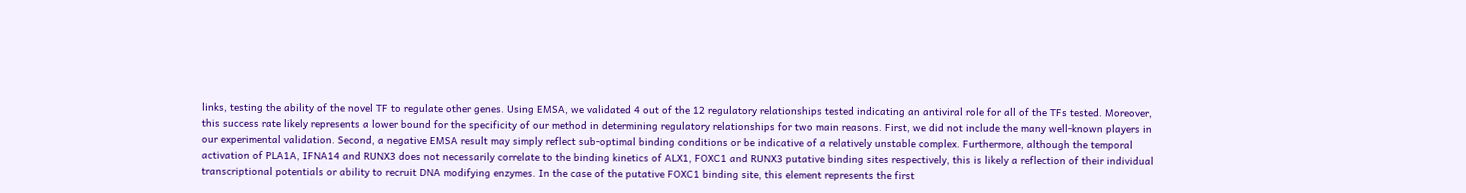links, testing the ability of the novel TF to regulate other genes. Using EMSA, we validated 4 out of the 12 regulatory relationships tested indicating an antiviral role for all of the TFs tested. Moreover, this success rate likely represents a lower bound for the specificity of our method in determining regulatory relationships for two main reasons. First, we did not include the many well-known players in our experimental validation. Second, a negative EMSA result may simply reflect sub-optimal binding conditions or be indicative of a relatively unstable complex. Furthermore, although the temporal activation of PLA1A, IFNA14 and RUNX3 does not necessarily correlate to the binding kinetics of ALX1, FOXC1 and RUNX3 putative binding sites respectively, this is likely a reflection of their individual transcriptional potentials or ability to recruit DNA modifying enzymes. In the case of the putative FOXC1 binding site, this element represents the first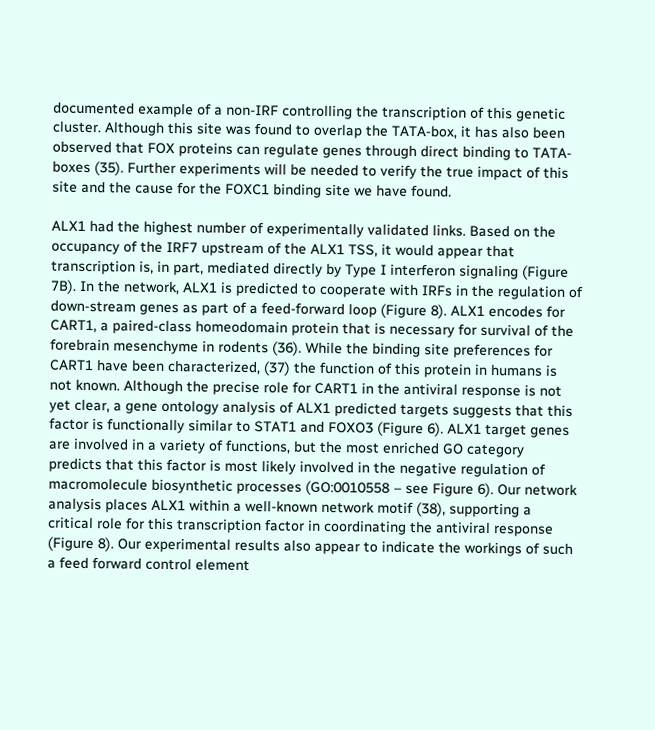documented example of a non-IRF controlling the transcription of this genetic cluster. Although this site was found to overlap the TATA-box, it has also been observed that FOX proteins can regulate genes through direct binding to TATA-boxes (35). Further experiments will be needed to verify the true impact of this site and the cause for the FOXC1 binding site we have found.

ALX1 had the highest number of experimentally validated links. Based on the occupancy of the IRF7 upstream of the ALX1 TSS, it would appear that transcription is, in part, mediated directly by Type I interferon signaling (Figure 7B). In the network, ALX1 is predicted to cooperate with IRFs in the regulation of down-stream genes as part of a feed-forward loop (Figure 8). ALX1 encodes for CART1, a paired-class homeodomain protein that is necessary for survival of the forebrain mesenchyme in rodents (36). While the binding site preferences for CART1 have been characterized, (37) the function of this protein in humans is not known. Although the precise role for CART1 in the antiviral response is not yet clear, a gene ontology analysis of ALX1 predicted targets suggests that this factor is functionally similar to STAT1 and FOXO3 (Figure 6). ALX1 target genes are involved in a variety of functions, but the most enriched GO category predicts that this factor is most likely involved in the negative regulation of macromolecule biosynthetic processes (GO:0010558 – see Figure 6). Our network analysis places ALX1 within a well-known network motif (38), supporting a critical role for this transcription factor in coordinating the antiviral response (Figure 8). Our experimental results also appear to indicate the workings of such a feed forward control element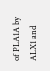of PLA1A by ALX1 and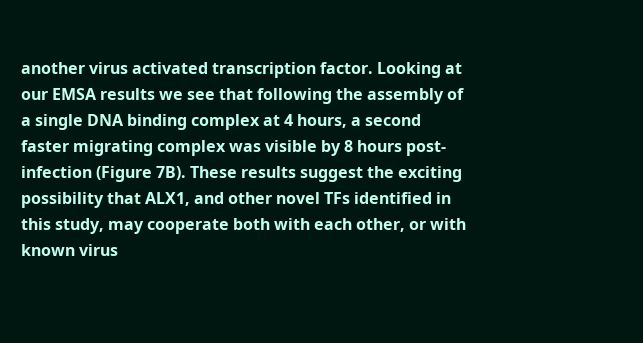another virus activated transcription factor. Looking at our EMSA results we see that following the assembly of a single DNA binding complex at 4 hours, a second faster migrating complex was visible by 8 hours post-infection (Figure 7B). These results suggest the exciting possibility that ALX1, and other novel TFs identified in this study, may cooperate both with each other, or with known virus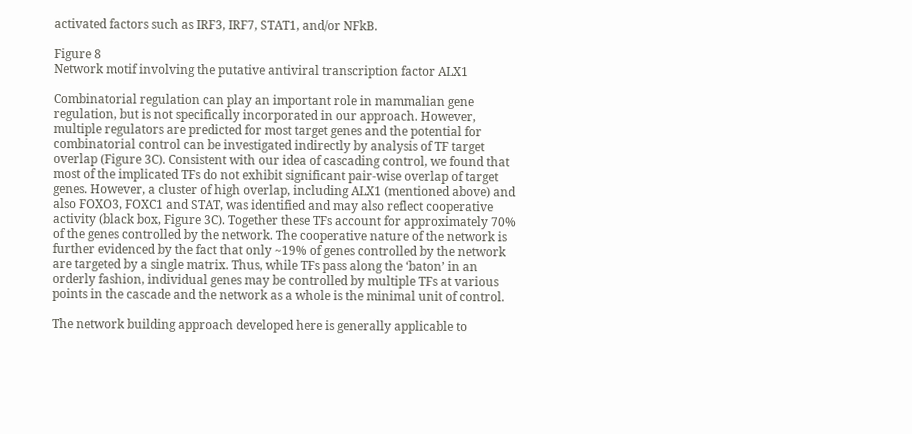activated factors such as IRF3, IRF7, STAT1, and/or NFkB.

Figure 8
Network motif involving the putative antiviral transcription factor ALX1

Combinatorial regulation can play an important role in mammalian gene regulation, but is not specifically incorporated in our approach. However, multiple regulators are predicted for most target genes and the potential for combinatorial control can be investigated indirectly by analysis of TF target overlap (Figure 3C). Consistent with our idea of cascading control, we found that most of the implicated TFs do not exhibit significant pair-wise overlap of target genes. However, a cluster of high overlap, including ALX1 (mentioned above) and also FOXO3, FOXC1 and STAT, was identified and may also reflect cooperative activity (black box, Figure 3C). Together these TFs account for approximately 70% of the genes controlled by the network. The cooperative nature of the network is further evidenced by the fact that only ~19% of genes controlled by the network are targeted by a single matrix. Thus, while TFs pass along the ‘baton’ in an orderly fashion, individual genes may be controlled by multiple TFs at various points in the cascade and the network as a whole is the minimal unit of control.

The network building approach developed here is generally applicable to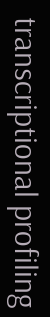transcriptional profiling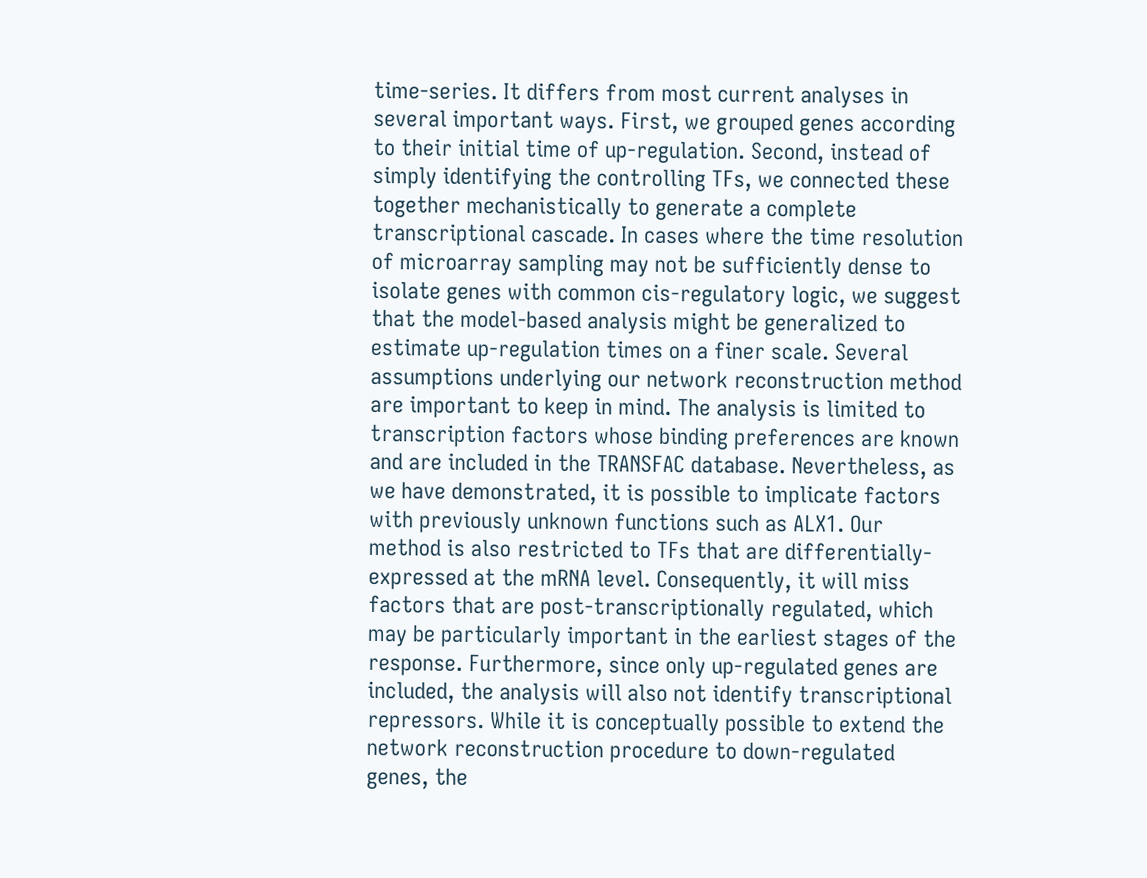time-series. It differs from most current analyses in several important ways. First, we grouped genes according to their initial time of up-regulation. Second, instead of simply identifying the controlling TFs, we connected these together mechanistically to generate a complete transcriptional cascade. In cases where the time resolution of microarray sampling may not be sufficiently dense to isolate genes with common cis-regulatory logic, we suggest that the model-based analysis might be generalized to estimate up-regulation times on a finer scale. Several assumptions underlying our network reconstruction method are important to keep in mind. The analysis is limited to transcription factors whose binding preferences are known and are included in the TRANSFAC database. Nevertheless, as we have demonstrated, it is possible to implicate factors with previously unknown functions such as ALX1. Our method is also restricted to TFs that are differentially-expressed at the mRNA level. Consequently, it will miss factors that are post-transcriptionally regulated, which may be particularly important in the earliest stages of the response. Furthermore, since only up-regulated genes are included, the analysis will also not identify transcriptional repressors. While it is conceptually possible to extend the network reconstruction procedure to down-regulated genes, the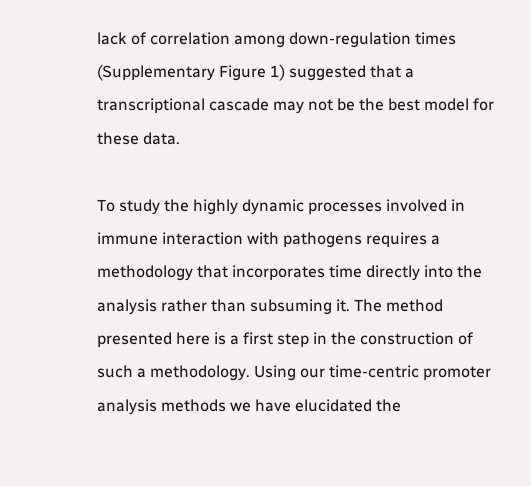lack of correlation among down-regulation times (Supplementary Figure 1) suggested that a transcriptional cascade may not be the best model for these data.

To study the highly dynamic processes involved in immune interaction with pathogens requires a methodology that incorporates time directly into the analysis rather than subsuming it. The method presented here is a first step in the construction of such a methodology. Using our time-centric promoter analysis methods we have elucidated the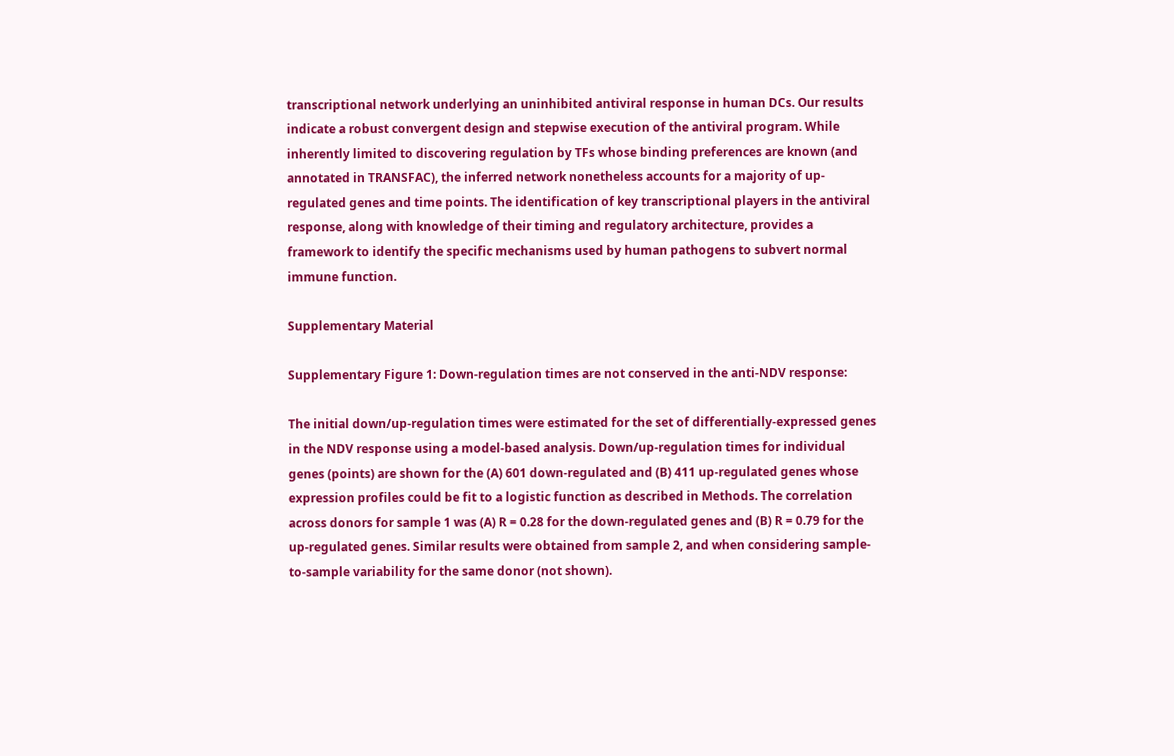transcriptional network underlying an uninhibited antiviral response in human DCs. Our results indicate a robust convergent design and stepwise execution of the antiviral program. While inherently limited to discovering regulation by TFs whose binding preferences are known (and annotated in TRANSFAC), the inferred network nonetheless accounts for a majority of up-regulated genes and time points. The identification of key transcriptional players in the antiviral response, along with knowledge of their timing and regulatory architecture, provides a framework to identify the specific mechanisms used by human pathogens to subvert normal immune function.

Supplementary Material

Supplementary Figure 1: Down-regulation times are not conserved in the anti-NDV response:

The initial down/up-regulation times were estimated for the set of differentially-expressed genes in the NDV response using a model-based analysis. Down/up-regulation times for individual genes (points) are shown for the (A) 601 down-regulated and (B) 411 up-regulated genes whose expression profiles could be fit to a logistic function as described in Methods. The correlation across donors for sample 1 was (A) R = 0.28 for the down-regulated genes and (B) R = 0.79 for the up-regulated genes. Similar results were obtained from sample 2, and when considering sample-to-sample variability for the same donor (not shown).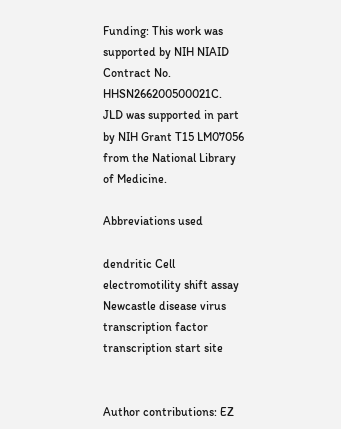Funding: This work was supported by NIH NIAID Contract No. HHSN266200500021C. JLD was supported in part by NIH Grant T15 LM07056 from the National Library of Medicine.

Abbreviations used

dendritic Cell
electromotility shift assay
Newcastle disease virus
transcription factor
transcription start site


Author contributions: EZ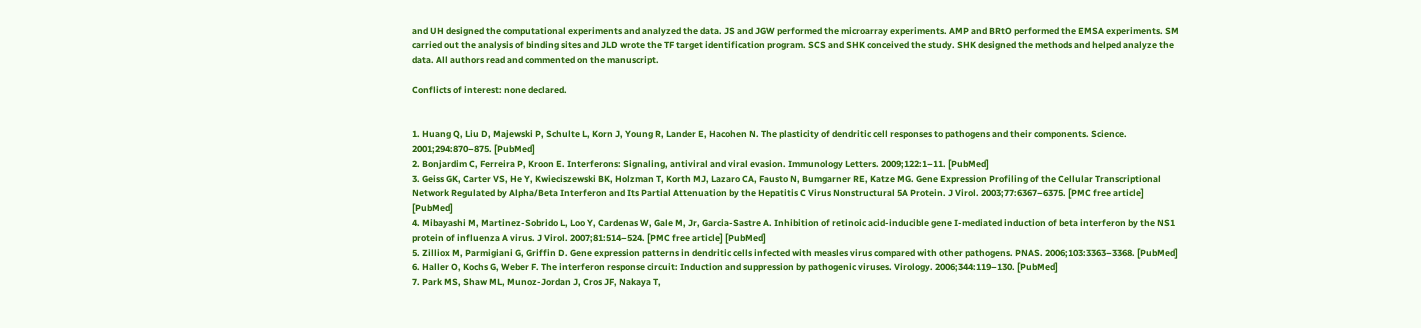and UH designed the computational experiments and analyzed the data. JS and JGW performed the microarray experiments. AMP and BRtO performed the EMSA experiments. SM carried out the analysis of binding sites and JLD wrote the TF target identification program. SCS and SHK conceived the study. SHK designed the methods and helped analyze the data. All authors read and commented on the manuscript.

Conflicts of interest: none declared.


1. Huang Q, Liu D, Majewski P, Schulte L, Korn J, Young R, Lander E, Hacohen N. The plasticity of dendritic cell responses to pathogens and their components. Science. 2001;294:870–875. [PubMed]
2. Bonjardim C, Ferreira P, Kroon E. Interferons: Signaling, antiviral and viral evasion. Immunology Letters. 2009;122:1–11. [PubMed]
3. Geiss GK, Carter VS, He Y, Kwieciszewski BK, Holzman T, Korth MJ, Lazaro CA, Fausto N, Bumgarner RE, Katze MG. Gene Expression Profiling of the Cellular Transcriptional Network Regulated by Alpha/Beta Interferon and Its Partial Attenuation by the Hepatitis C Virus Nonstructural 5A Protein. J Virol. 2003;77:6367–6375. [PMC free article] [PubMed]
4. Mibayashi M, Martinez-Sobrido L, Loo Y, Cardenas W, Gale M, Jr, Garcia-Sastre A. Inhibition of retinoic acid-inducible gene I-mediated induction of beta interferon by the NS1 protein of influenza A virus. J Virol. 2007;81:514–524. [PMC free article] [PubMed]
5. Zilliox M, Parmigiani G, Griffin D. Gene expression patterns in dendritic cells infected with measles virus compared with other pathogens. PNAS. 2006;103:3363–3368. [PubMed]
6. Haller O, Kochs G, Weber F. The interferon response circuit: Induction and suppression by pathogenic viruses. Virology. 2006;344:119–130. [PubMed]
7. Park MS, Shaw ML, Munoz-Jordan J, Cros JF, Nakaya T,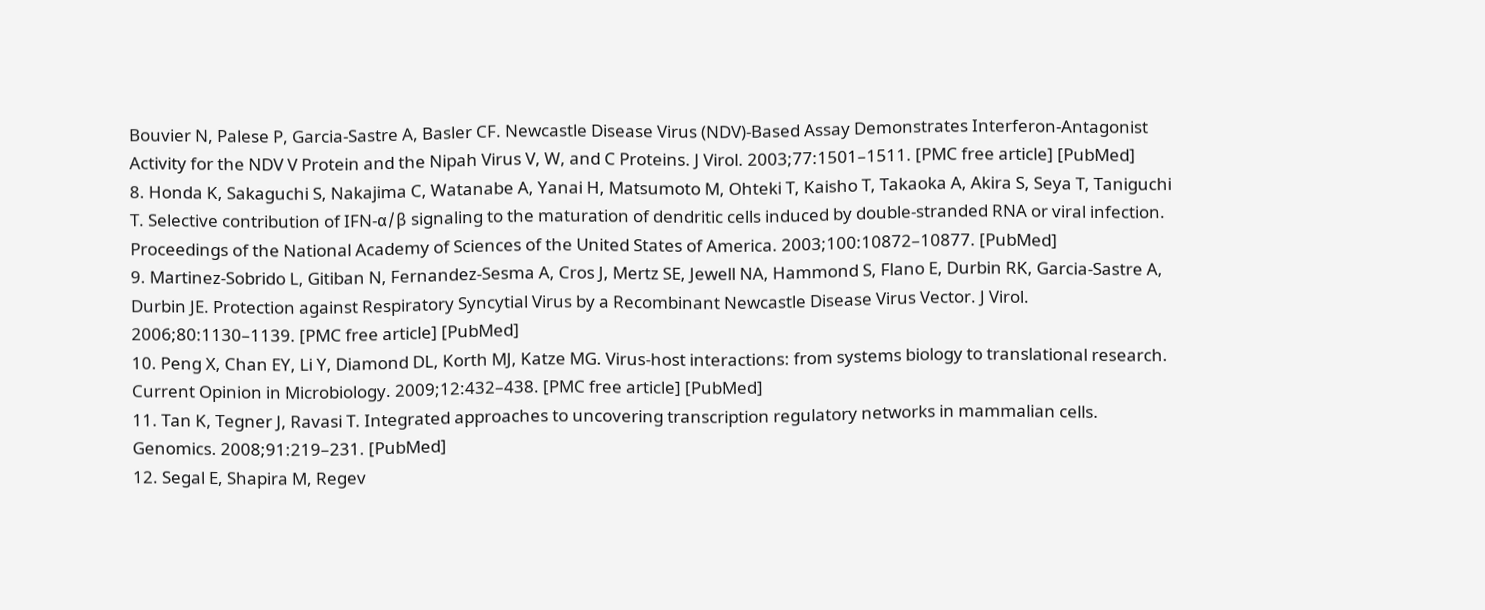Bouvier N, Palese P, Garcia-Sastre A, Basler CF. Newcastle Disease Virus (NDV)-Based Assay Demonstrates Interferon-Antagonist Activity for the NDV V Protein and the Nipah Virus V, W, and C Proteins. J Virol. 2003;77:1501–1511. [PMC free article] [PubMed]
8. Honda K, Sakaguchi S, Nakajima C, Watanabe A, Yanai H, Matsumoto M, Ohteki T, Kaisho T, Takaoka A, Akira S, Seya T, Taniguchi T. Selective contribution of IFN-α/β signaling to the maturation of dendritic cells induced by double-stranded RNA or viral infection. Proceedings of the National Academy of Sciences of the United States of America. 2003;100:10872–10877. [PubMed]
9. Martinez-Sobrido L, Gitiban N, Fernandez-Sesma A, Cros J, Mertz SE, Jewell NA, Hammond S, Flano E, Durbin RK, Garcia-Sastre A, Durbin JE. Protection against Respiratory Syncytial Virus by a Recombinant Newcastle Disease Virus Vector. J Virol. 2006;80:1130–1139. [PMC free article] [PubMed]
10. Peng X, Chan EY, Li Y, Diamond DL, Korth MJ, Katze MG. Virus-host interactions: from systems biology to translational research. Current Opinion in Microbiology. 2009;12:432–438. [PMC free article] [PubMed]
11. Tan K, Tegner J, Ravasi T. Integrated approaches to uncovering transcription regulatory networks in mammalian cells. Genomics. 2008;91:219–231. [PubMed]
12. Segal E, Shapira M, Regev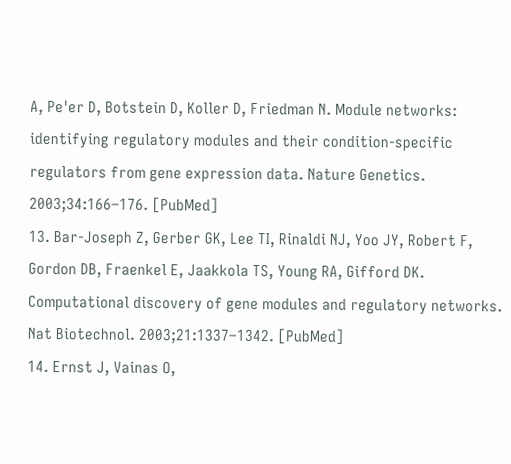A, Pe'er D, Botstein D, Koller D, Friedman N. Module networks: identifying regulatory modules and their condition-specific regulators from gene expression data. Nature Genetics. 2003;34:166–176. [PubMed]
13. Bar-Joseph Z, Gerber GK, Lee TI, Rinaldi NJ, Yoo JY, Robert F, Gordon DB, Fraenkel E, Jaakkola TS, Young RA, Gifford DK. Computational discovery of gene modules and regulatory networks. Nat Biotechnol. 2003;21:1337–1342. [PubMed]
14. Ernst J, Vainas O,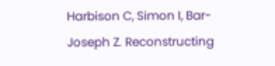Harbison C, Simon I, Bar-Joseph Z. Reconstructing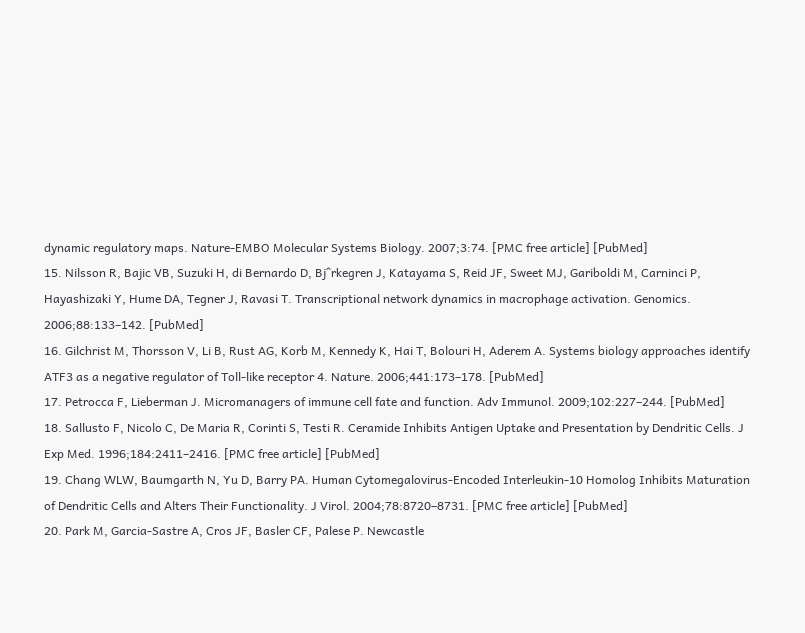dynamic regulatory maps. Nature-EMBO Molecular Systems Biology. 2007;3:74. [PMC free article] [PubMed]
15. Nilsson R, Bajic VB, Suzuki H, di Bernardo D, Bj^rkegren J, Katayama S, Reid JF, Sweet MJ, Gariboldi M, Carninci P, Hayashizaki Y, Hume DA, Tegner J, Ravasi T. Transcriptional network dynamics in macrophage activation. Genomics. 2006;88:133–142. [PubMed]
16. Gilchrist M, Thorsson V, Li B, Rust AG, Korb M, Kennedy K, Hai T, Bolouri H, Aderem A. Systems biology approaches identify ATF3 as a negative regulator of Toll-like receptor 4. Nature. 2006;441:173–178. [PubMed]
17. Petrocca F, Lieberman J. Micromanagers of immune cell fate and function. Adv Immunol. 2009;102:227–244. [PubMed]
18. Sallusto F, Nicolo C, De Maria R, Corinti S, Testi R. Ceramide Inhibits Antigen Uptake and Presentation by Dendritic Cells. J Exp Med. 1996;184:2411–2416. [PMC free article] [PubMed]
19. Chang WLW, Baumgarth N, Yu D, Barry PA. Human Cytomegalovirus-Encoded Interleukin-10 Homolog Inhibits Maturation of Dendritic Cells and Alters Their Functionality. J Virol. 2004;78:8720–8731. [PMC free article] [PubMed]
20. Park M, Garcia-Sastre A, Cros JF, Basler CF, Palese P. Newcastle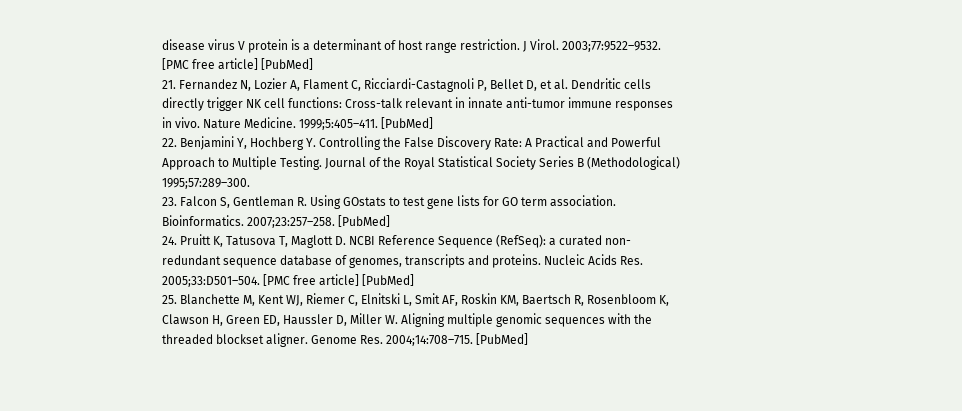disease virus V protein is a determinant of host range restriction. J Virol. 2003;77:9522–9532. [PMC free article] [PubMed]
21. Fernandez N, Lozier A, Flament C, Ricciardi-Castagnoli P, Bellet D, et al. Dendritic cells directly trigger NK cell functions: Cross-talk relevant in innate anti-tumor immune responses in vivo. Nature Medicine. 1999;5:405–411. [PubMed]
22. Benjamini Y, Hochberg Y. Controlling the False Discovery Rate: A Practical and Powerful Approach to Multiple Testing. Journal of the Royal Statistical Society Series B (Methodological) 1995;57:289–300.
23. Falcon S, Gentleman R. Using GOstats to test gene lists for GO term association. Bioinformatics. 2007;23:257–258. [PubMed]
24. Pruitt K, Tatusova T, Maglott D. NCBI Reference Sequence (RefSeq): a curated non-redundant sequence database of genomes, transcripts and proteins. Nucleic Acids Res. 2005;33:D501–504. [PMC free article] [PubMed]
25. Blanchette M, Kent WJ, Riemer C, Elnitski L, Smit AF, Roskin KM, Baertsch R, Rosenbloom K, Clawson H, Green ED, Haussler D, Miller W. Aligning multiple genomic sequences with the threaded blockset aligner. Genome Res. 2004;14:708–715. [PubMed]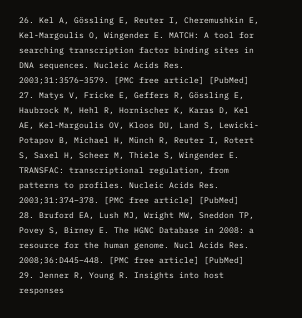26. Kel A, Gössling E, Reuter I, Cheremushkin E, Kel-Margoulis O, Wingender E. MATCH: A tool for searching transcription factor binding sites in DNA sequences. Nucleic Acids Res. 2003;31:3576–3579. [PMC free article] [PubMed]
27. Matys V, Fricke E, Geffers R, Gössling E, Haubrock M, Hehl R, Hornischer K, Karas D, Kel AE, Kel-Margoulis OV, Kloos DU, Land S, Lewicki-Potapov B, Michael H, Münch R, Reuter I, Rotert S, Saxel H, Scheer M, Thiele S, Wingender E. TRANSFAC: transcriptional regulation, from patterns to profiles. Nucleic Acids Res. 2003;31:374–378. [PMC free article] [PubMed]
28. Bruford EA, Lush MJ, Wright MW, Sneddon TP, Povey S, Birney E. The HGNC Database in 2008: a resource for the human genome. Nucl Acids Res. 2008;36:D445–448. [PMC free article] [PubMed]
29. Jenner R, Young R. Insights into host responses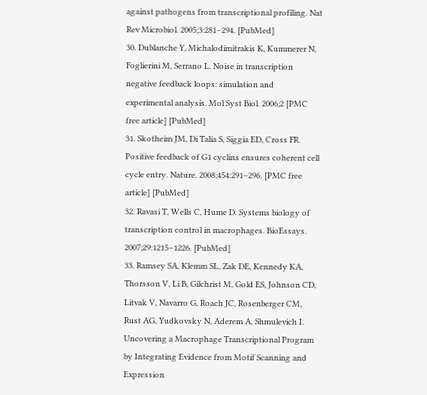against pathogens from transcriptional profiling. Nat Rev Microbiol. 2005;3:281–294. [PubMed]
30. Dublanche Y, Michalodimitrakis K, Kummerer N, Foglierini M, Serrano L. Noise in transcription negative feedback loops: simulation and experimental analysis. Mol Syst Biol. 2006;2 [PMC free article] [PubMed]
31. Skotheim JM, Di Talia S, Siggia ED, Cross FR. Positive feedback of G1 cyclins ensures coherent cell cycle entry. Nature. 2008;454:291–296. [PMC free article] [PubMed]
32. Ravasi T, Wells C, Hume D. Systems biology of transcription control in macrophages. BioEssays. 2007;29:1215–1226. [PubMed]
33. Ramsey SA, Klemm SL, Zak DE, Kennedy KA, Thorsson V, Li B, Gilchrist M, Gold ES, Johnson CD, Litvak V, Navarro G, Roach JC, Rosenberger CM, Rust AG, Yudkovsky N, Aderem A, Shmulevich I. Uncovering a Macrophage Transcriptional Program by Integrating Evidence from Motif Scanning and Expression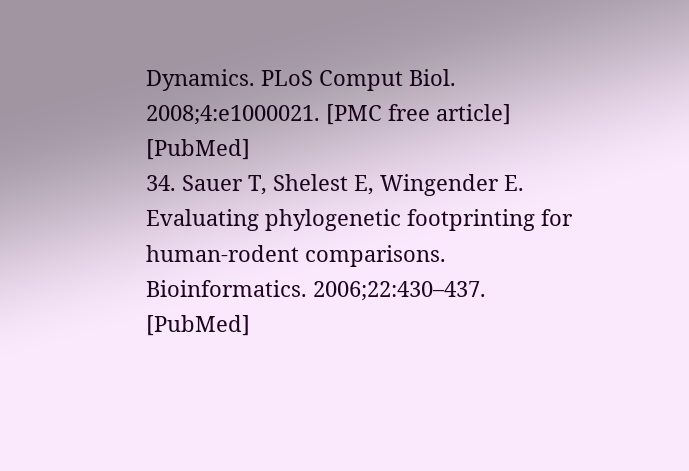Dynamics. PLoS Comput Biol. 2008;4:e1000021. [PMC free article] [PubMed]
34. Sauer T, Shelest E, Wingender E. Evaluating phylogenetic footprinting for human-rodent comparisons. Bioinformatics. 2006;22:430–437. [PubMed]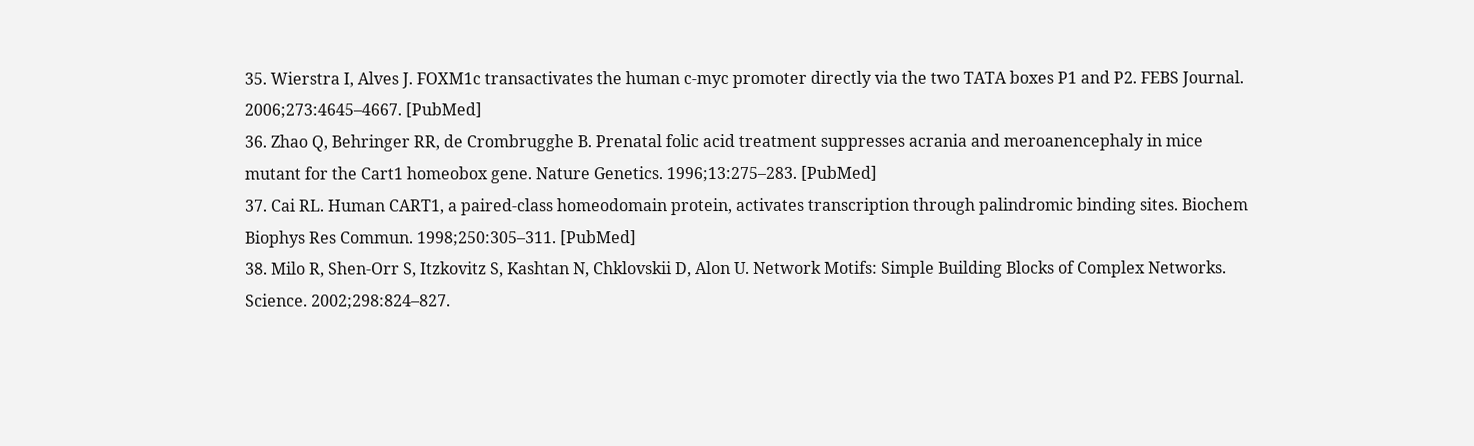35. Wierstra I, Alves J. FOXM1c transactivates the human c-myc promoter directly via the two TATA boxes P1 and P2. FEBS Journal. 2006;273:4645–4667. [PubMed]
36. Zhao Q, Behringer RR, de Crombrugghe B. Prenatal folic acid treatment suppresses acrania and meroanencephaly in mice mutant for the Cart1 homeobox gene. Nature Genetics. 1996;13:275–283. [PubMed]
37. Cai RL. Human CART1, a paired-class homeodomain protein, activates transcription through palindromic binding sites. Biochem Biophys Res Commun. 1998;250:305–311. [PubMed]
38. Milo R, Shen-Orr S, Itzkovitz S, Kashtan N, Chklovskii D, Alon U. Network Motifs: Simple Building Blocks of Complex Networks. Science. 2002;298:824–827.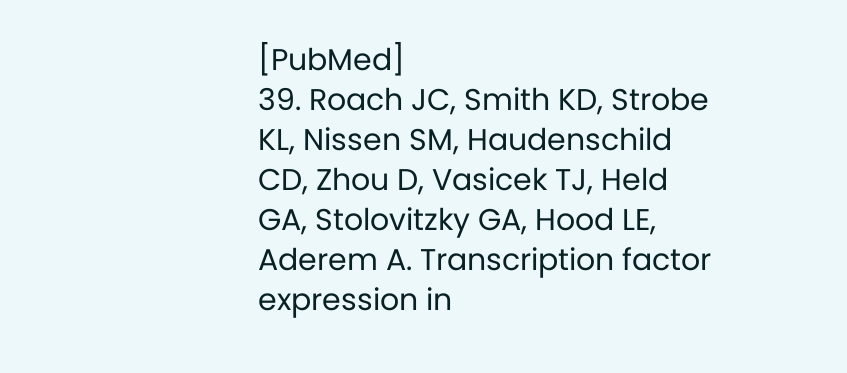[PubMed]
39. Roach JC, Smith KD, Strobe KL, Nissen SM, Haudenschild CD, Zhou D, Vasicek TJ, Held GA, Stolovitzky GA, Hood LE, Aderem A. Transcription factor expression in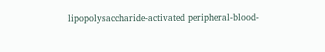lipopolysaccharide-activated peripheral-blood-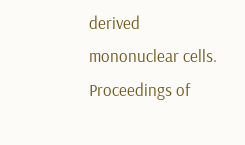derived mononuclear cells. Proceedings of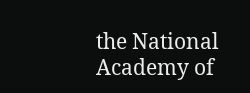the National Academy of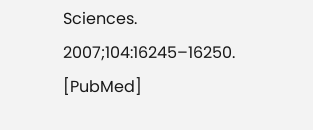Sciences. 2007;104:16245–16250. [PubMed]